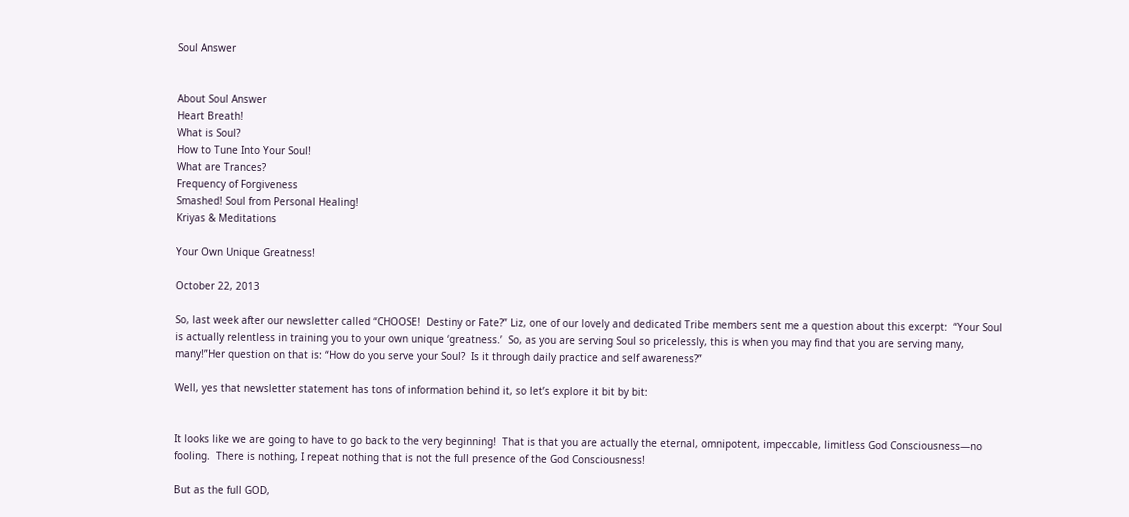Soul Answer


About Soul Answer
Heart Breath!
What is Soul?
How to Tune Into Your Soul!
What are Trances?
Frequency of Forgiveness
Smashed! Soul from Personal Healing!
Kriyas & Meditations

Your Own Unique Greatness!

October 22, 2013

So, last week after our newsletter called “CHOOSE!  Destiny or Fate?” Liz, one of our lovely and dedicated Tribe members sent me a question about this excerpt:  “Your Soul is actually relentless in training you to your own unique ‘greatness.’  So, as you are serving Soul so pricelessly, this is when you may find that you are serving many, many!”Her question on that is: “How do you serve your Soul?  Is it through daily practice and self awareness?”

Well, yes that newsletter statement has tons of information behind it, so let’s explore it bit by bit:


It looks like we are going to have to go back to the very beginning!  That is that you are actually the eternal, omnipotent, impeccable, limitless God Consciousness—no fooling.  There is nothing, I repeat nothing that is not the full presence of the God Consciousness!

But as the full GOD,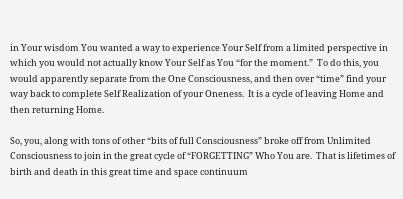in Your wisdom You wanted a way to experience Your Self from a limited perspective in which you would not actually know Your Self as You “for the moment.”  To do this, you would apparently separate from the One Consciousness, and then over “time” find your way back to complete Self Realization of your Oneness.  It is a cycle of leaving Home and then returning Home.

So, you, along with tons of other “bits of full Consciousness” broke off from Unlimited Consciousness to join in the great cycle of “FORGETTING” Who You are.  That is lifetimes of birth and death in this great time and space continuum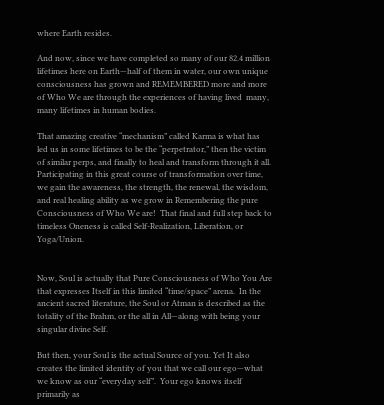where Earth resides.

And now, since we have completed so many of our 82.4 million lifetimes here on Earth—half of them in water, our own unique consciousness has grown and REMEMBERED more and more of Who We are through the experiences of having lived  many, many lifetimes in human bodies.

That amazing creative “mechanism” called Karma is what has led us in some lifetimes to be the “perpetrator,” then the victim of similar perps, and finally to heal and transform through it all.  Participating in this great course of transformation over time, we gain the awareness, the strength, the renewal, the wisdom, and real healing ability as we grow in Remembering the pure Consciousness of Who We are!  That final and full step back to timeless Oneness is called Self-Realization, Liberation, or Yoga/Union.


Now, Soul is actually that Pure Consciousness of Who You Are that expresses Itself in this limited “time/space” arena.  In the ancient sacred literature, the Soul or Atman is described as the totality of the Brahm, or the all in All—along with being your singular divine Self.

But then, your Soul is the actual Source of you. Yet It also creates the limited identity of you that we call our ego—what we know as our “everyday self”.  Your ego knows itself primarily as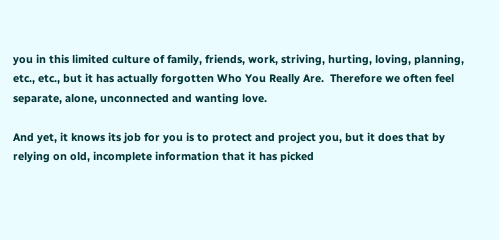you in this limited culture of family, friends, work, striving, hurting, loving, planning, etc., etc., but it has actually forgotten Who You Really Are.  Therefore we often feel separate, alone, unconnected and wanting love.

And yet, it knows its job for you is to protect and project you, but it does that by relying on old, incomplete information that it has picked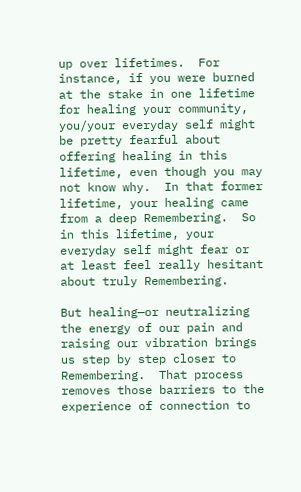up over lifetimes.  For instance, if you were burned at the stake in one lifetime for healing your community, you/your everyday self might be pretty fearful about offering healing in this lifetime, even though you may not know why.  In that former lifetime, your healing came from a deep Remembering.  So in this lifetime, your everyday self might fear or at least feel really hesitant about truly Remembering.

But healing—or neutralizing the energy of our pain and raising our vibration brings us step by step closer to Remembering.  That process removes those barriers to the experience of connection to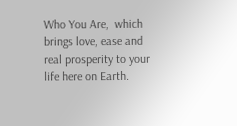Who You Are,  which brings love, ease and real prosperity to your life here on Earth.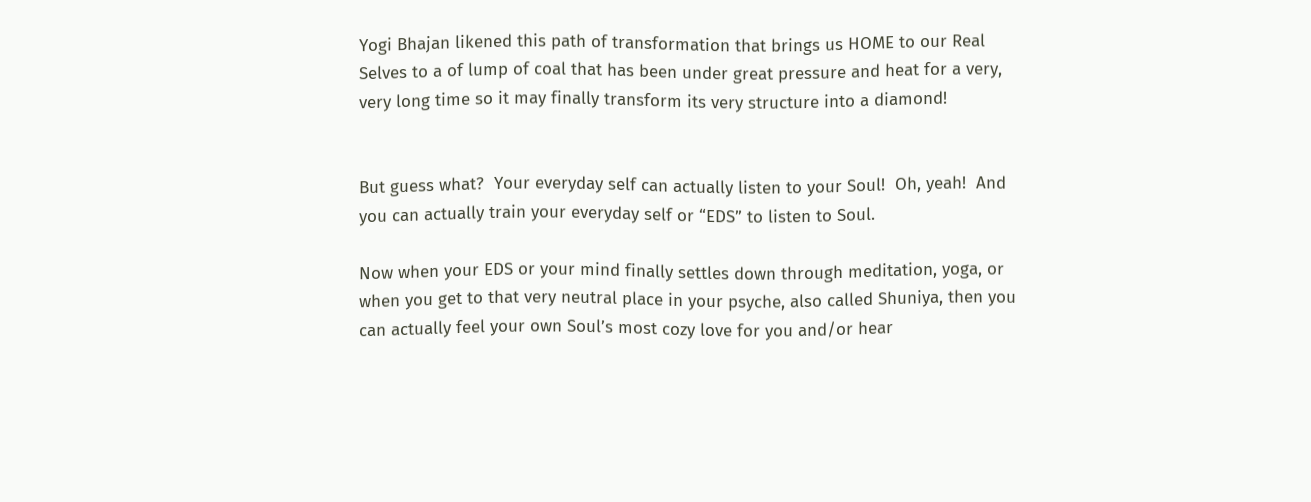Yogi Bhajan likened this path of transformation that brings us HOME to our Real Selves to a of lump of coal that has been under great pressure and heat for a very, very long time so it may finally transform its very structure into a diamond!


But guess what?  Your everyday self can actually listen to your Soul!  Oh, yeah!  And you can actually train your everyday self or “EDS” to listen to Soul.

Now when your EDS or your mind finally settles down through meditation, yoga, or when you get to that very neutral place in your psyche, also called Shuniya, then you can actually feel your own Soul’s most cozy love for you and/or hear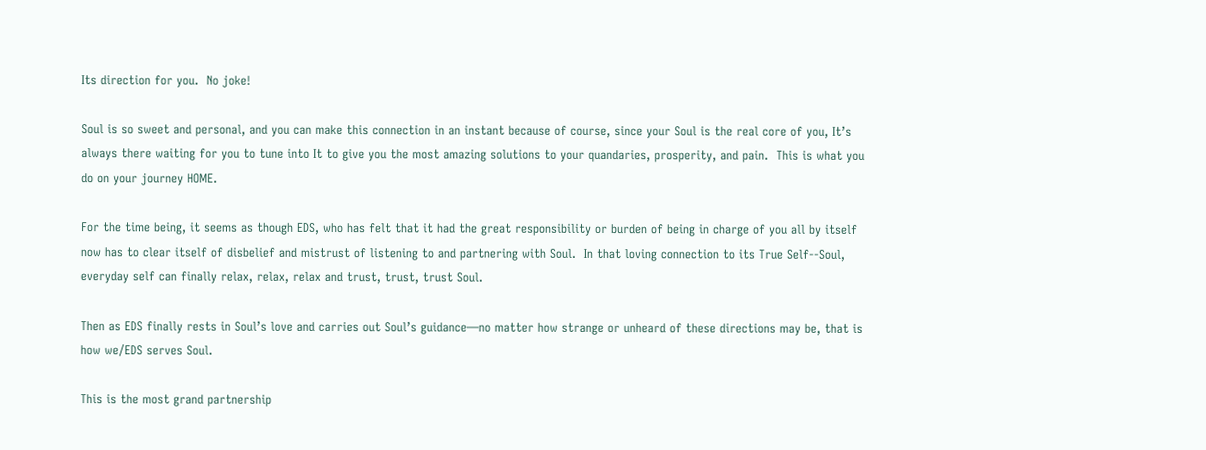Its direction for you.  No joke!

Soul is so sweet and personal, and you can make this connection in an instant because of course, since your Soul is the real core of you, It’s always there waiting for you to tune into It to give you the most amazing solutions to your quandaries, prosperity, and pain.  This is what you do on your journey HOME.

For the time being, it seems as though EDS, who has felt that it had the great responsibility or burden of being in charge of you all by itself now has to clear itself of disbelief and mistrust of listening to and partnering with Soul.  In that loving connection to its True Self--Soul, everyday self can finally relax, relax, relax and trust, trust, trust Soul.

Then as EDS finally rests in Soul’s love and carries out Soul’s guidance—no matter how strange or unheard of these directions may be, that is how we/EDS serves Soul.

This is the most grand partnership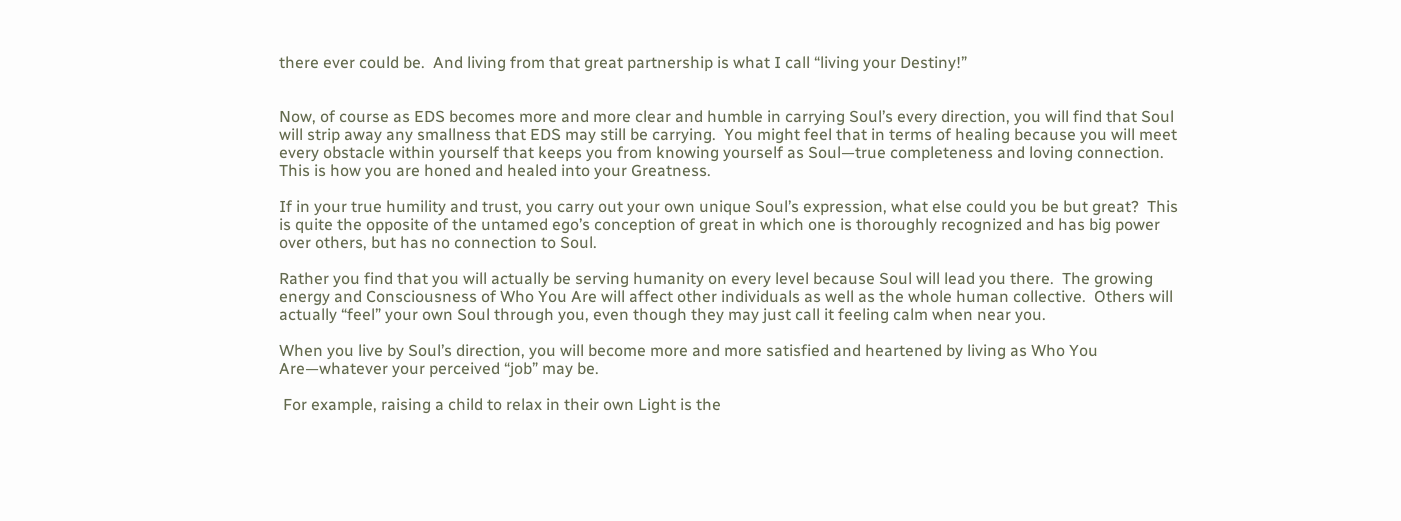there ever could be.  And living from that great partnership is what I call “living your Destiny!”


Now, of course as EDS becomes more and more clear and humble in carrying Soul’s every direction, you will find that Soul will strip away any smallness that EDS may still be carrying.  You might feel that in terms of healing because you will meet every obstacle within yourself that keeps you from knowing yourself as Soul—true completeness and loving connection.  This is how you are honed and healed into your Greatness.

If in your true humility and trust, you carry out your own unique Soul’s expression, what else could you be but great?  This is quite the opposite of the untamed ego’s conception of great in which one is thoroughly recognized and has big power over others, but has no connection to Soul.

Rather you find that you will actually be serving humanity on every level because Soul will lead you there.  The growing energy and Consciousness of Who You Are will affect other individuals as well as the whole human collective.  Others will actually “feel” your own Soul through you, even though they may just call it feeling calm when near you.

When you live by Soul’s direction, you will become more and more satisfied and heartened by living as Who You Are—whatever your perceived “job” may be.

 For example, raising a child to relax in their own Light is the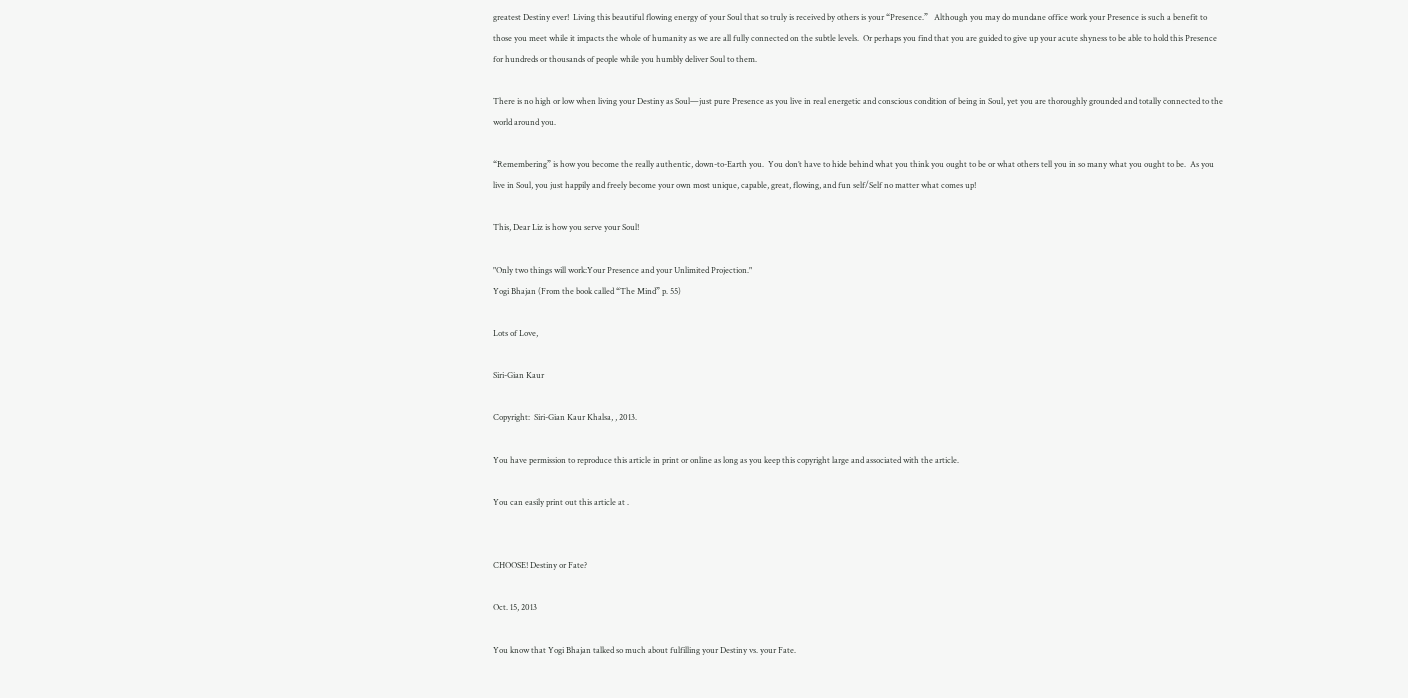greatest Destiny ever!  Living this beautiful flowing energy of your Soul that so truly is received by others is your “Presence.”   Although you may do mundane office work your Presence is such a benefit to those you meet while it impacts the whole of humanity as we are all fully connected on the subtle levels.  Or perhaps you find that you are guided to give up your acute shyness to be able to hold this Presence for hundreds or thousands of people while you humbly deliver Soul to them.

There is no high or low when living your Destiny as Soul—just pure Presence as you live in real energetic and conscious condition of being in Soul, yet you are thoroughly grounded and totally connected to the world around you.

“Remembering” is how you become the really authentic, down-to-Earth you.  You don’t have to hide behind what you think you ought to be or what others tell you in so many what you ought to be.  As you live in Soul, you just happily and freely become your own most unique, capable, great, flowing, and fun self/Self no matter what comes up!

This, Dear Liz is how you serve your Soul!

"Only two things will work:Your Presence and your Unlimited Projection."
Yogi Bhajan (From the book called “The Mind” p. 55)

Lots of Love,

Siri-Gian Kaur

Copyright:  Siri-Gian Kaur Khalsa, , 2013.

You have permission to reproduce this article in print or online as long as you keep this copyright large and associated with the article.

You can easily print out this article at .


CHOOSE! Destiny or Fate?

Oct. 15, 2013

You know that Yogi Bhajan talked so much about fulfilling your Destiny vs. your Fate.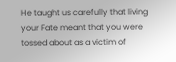He taught us carefully that living your Fate meant that you were tossed about as a victim of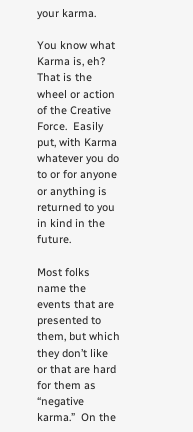your karma.

You know what Karma is, eh?  That is the wheel or action of the Creative Force.  Easily put, with Karma whatever you do to or for anyone or anything is returned to you in kind in the future.

Most folks name the events that are presented to them, but which they don’t like or that are hard for them as “negative karma.”  On the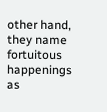other hand, they name fortuitous happenings as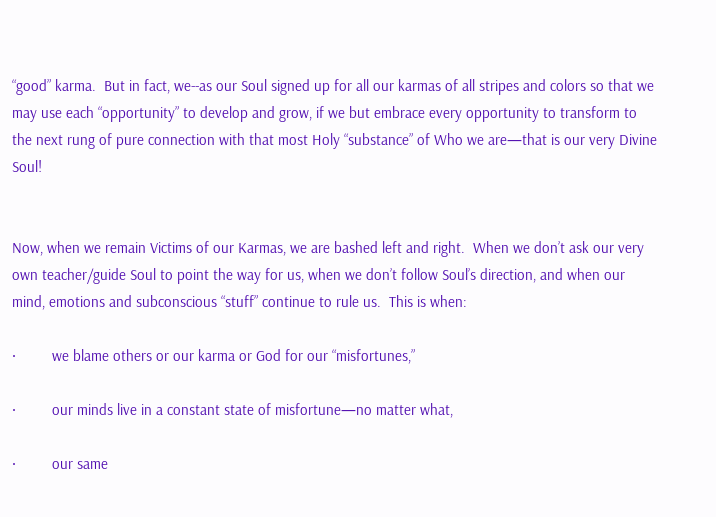“good” karma.  But in fact, we--as our Soul signed up for all our karmas of all stripes and colors so that we may use each “opportunity” to develop and grow, if we but embrace every opportunity to transform to the next rung of pure connection with that most Holy “substance” of Who we are—that is our very Divine Soul!


Now, when we remain Victims of our Karmas, we are bashed left and right.  When we don’t ask our very own teacher/guide Soul to point the way for us, when we don’t follow Soul’s direction, and when our mind, emotions and subconscious “stuff” continue to rule us.  This is when:

·         we blame others or our karma or God for our “misfortunes,”

·         our minds live in a constant state of misfortune—no matter what,

·         our same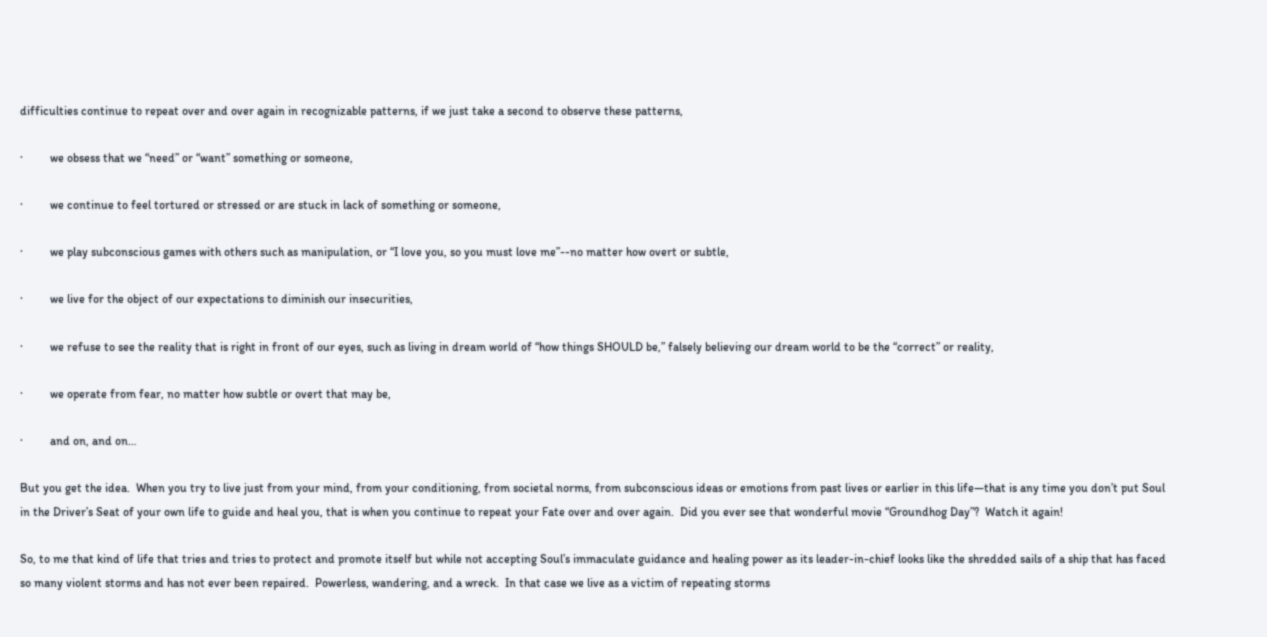difficulties continue to repeat over and over again in recognizable patterns, if we just take a second to observe these patterns,

·         we obsess that we “need” or “want” something or someone,

·         we continue to feel tortured or stressed or are stuck in lack of something or someone,

·         we play subconscious games with others such as manipulation, or “I love you, so you must love me”--no matter how overt or subtle,

·         we live for the object of our expectations to diminish our insecurities,

·         we refuse to see the reality that is right in front of our eyes, such as living in dream world of “how things SHOULD be,” falsely believing our dream world to be the “correct” or reality,

·         we operate from fear, no matter how subtle or overt that may be,

·         and on, and on…

But you get the idea.  When you try to live just from your mind, from your conditioning, from societal norms, from subconscious ideas or emotions from past lives or earlier in this life—that is any time you don’t put Soul in the Driver’s Seat of your own life to guide and heal you, that is when you continue to repeat your Fate over and over again.  Did you ever see that wonderful movie “Groundhog Day”?  Watch it again!

So, to me that kind of life that tries and tries to protect and promote itself but while not accepting Soul’s immaculate guidance and healing power as its leader-in-chief looks like the shredded sails of a ship that has faced so many violent storms and has not ever been repaired.  Powerless, wandering, and a wreck.  In that case we live as a victim of repeating storms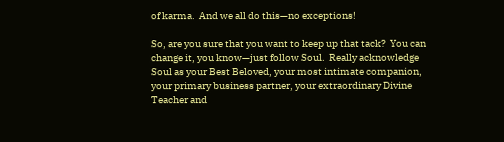of karma.  And we all do this—no exceptions!

So, are you sure that you want to keep up that tack?  You can change it, you know—just follow Soul.  Really acknowledge Soul as your Best Beloved, your most intimate companion, your primary business partner, your extraordinary Divine Teacher and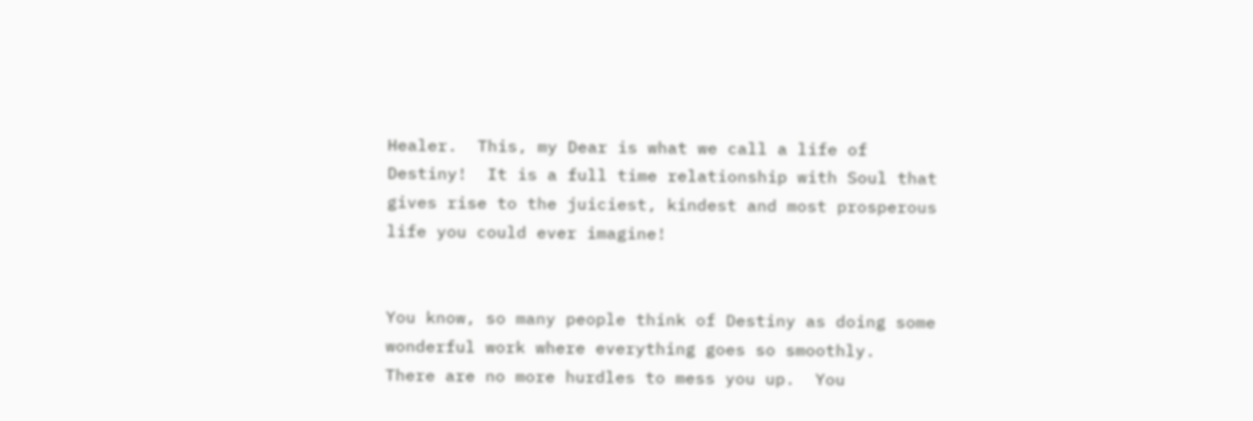Healer.  This, my Dear is what we call a life of Destiny!  It is a full time relationship with Soul that gives rise to the juiciest, kindest and most prosperous life you could ever imagine!


You know, so many people think of Destiny as doing some wonderful work where everything goes so smoothly.  There are no more hurdles to mess you up.  You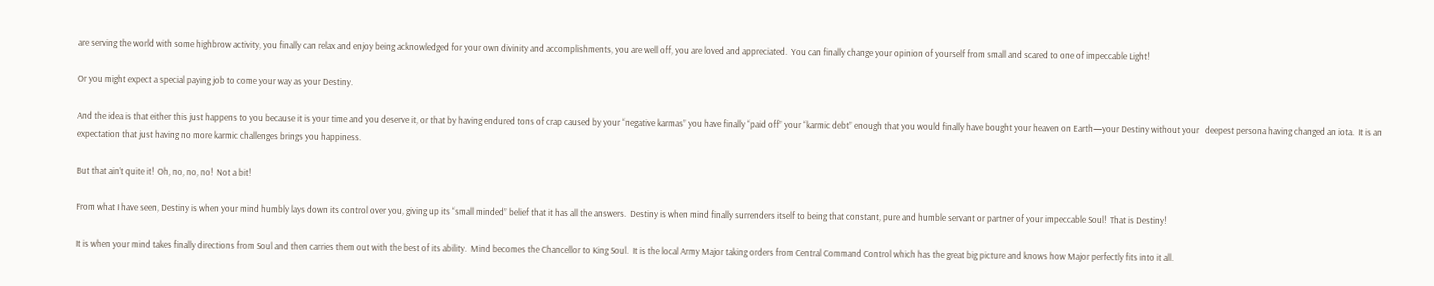are serving the world with some highbrow activity, you finally can relax and enjoy being acknowledged for your own divinity and accomplishments, you are well off, you are loved and appreciated.  You can finally change your opinion of yourself from small and scared to one of impeccable Light!

Or you might expect a special paying job to come your way as your Destiny.

And the idea is that either this just happens to you because it is your time and you deserve it, or that by having endured tons of crap caused by your “negative karmas” you have finally “paid off” your “karmic debt” enough that you would finally have bought your heaven on Earth—your Destiny without your   deepest persona having changed an iota.  It is an expectation that just having no more karmic challenges brings you happiness.

But that ain’t quite it!  Oh, no, no, no!  Not a bit!

From what I have seen, Destiny is when your mind humbly lays down its control over you, giving up its “small minded” belief that it has all the answers.  Destiny is when mind finally surrenders itself to being that constant, pure and humble servant or partner of your impeccable Soul!  That is Destiny!

It is when your mind takes finally directions from Soul and then carries them out with the best of its ability.  Mind becomes the Chancellor to King Soul.  It is the local Army Major taking orders from Central Command Control which has the great big picture and knows how Major perfectly fits into it all.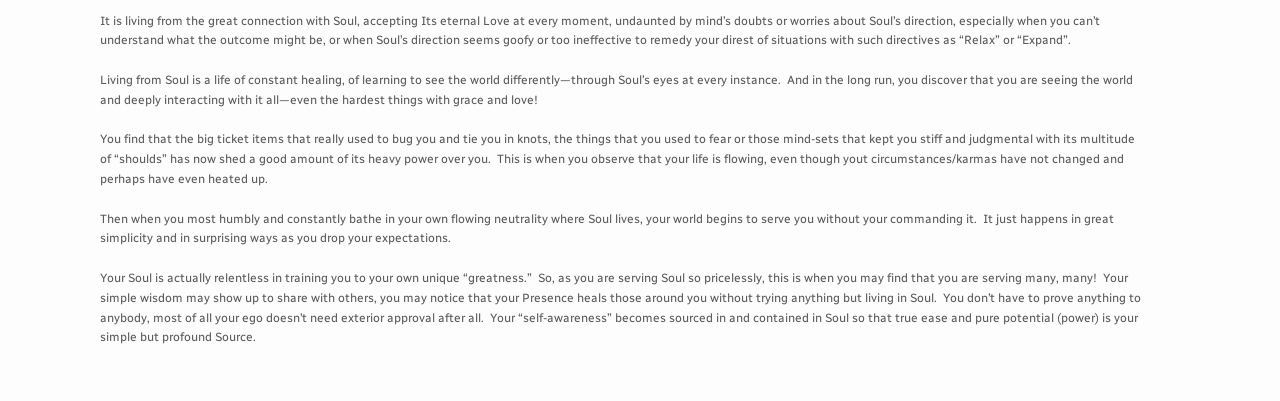It is living from the great connection with Soul, accepting Its eternal Love at every moment, undaunted by mind’s doubts or worries about Soul’s direction, especially when you can’t understand what the outcome might be, or when Soul’s direction seems goofy or too ineffective to remedy your direst of situations with such directives as “Relax” or “Expand”.

Living from Soul is a life of constant healing, of learning to see the world differently—through Soul’s eyes at every instance.  And in the long run, you discover that you are seeing the world and deeply interacting with it all—even the hardest things with grace and love!

You find that the big ticket items that really used to bug you and tie you in knots, the things that you used to fear or those mind-sets that kept you stiff and judgmental with its multitude of “shoulds” has now shed a good amount of its heavy power over you.  This is when you observe that your life is flowing, even though yout circumstances/karmas have not changed and perhaps have even heated up.

Then when you most humbly and constantly bathe in your own flowing neutrality where Soul lives, your world begins to serve you without your commanding it.  It just happens in great simplicity and in surprising ways as you drop your expectations.

Your Soul is actually relentless in training you to your own unique “greatness.”  So, as you are serving Soul so pricelessly, this is when you may find that you are serving many, many!  Your simple wisdom may show up to share with others, you may notice that your Presence heals those around you without trying anything but living in Soul.  You don’t have to prove anything to anybody, most of all your ego doesn’t need exterior approval after all.  Your “self-awareness” becomes sourced in and contained in Soul so that true ease and pure potential (power) is your simple but profound Source.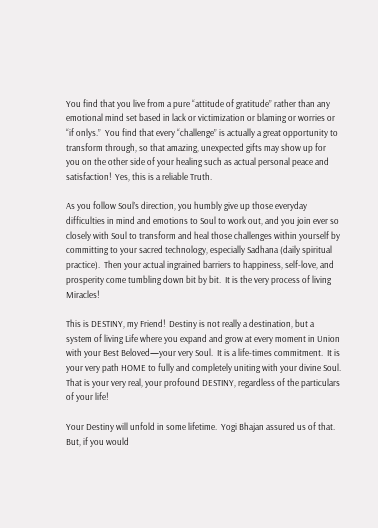You find that you live from a pure “attitude of gratitude” rather than any emotional mind set based in lack or victimization or blaming or worries or “if onlys.”  You find that every “challenge” is actually a great opportunity to transform through, so that amazing, unexpected gifts may show up for you on the other side of your healing such as actual personal peace and satisfaction!  Yes, this is a reliable Truth.

As you follow Soul’s direction, you humbly give up those everyday difficulties in mind and emotions to Soul to work out, and you join ever so closely with Soul to transform and heal those challenges within yourself by committing to your sacred technology, especially Sadhana (daily spiritual practice).  Then your actual ingrained barriers to happiness, self-love, and prosperity come tumbling down bit by bit.  It is the very process of living Miracles!

This is DESTINY, my Friend!  Destiny is not really a destination, but a system of living Life where you expand and grow at every moment in Union with your Best Beloved—your very Soul.  It is a life-times commitment.  It is your very path HOME to fully and completely uniting with your divine Soul.  That is your very real, your profound DESTINY, regardless of the particulars of your life!

Your Destiny will unfold in some lifetime.  Yogi Bhajan assured us of that.  But, if you would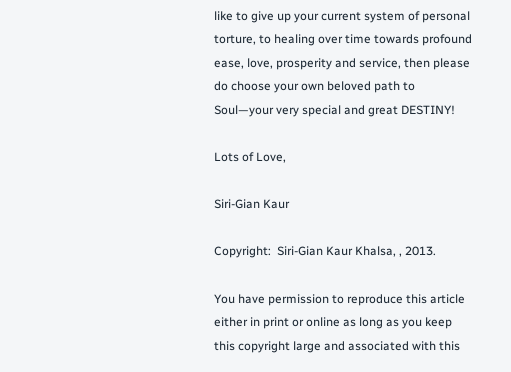like to give up your current system of personal torture, to healing over time towards profound ease, love, prosperity and service, then please do choose your own beloved path to Soul—your very special and great DESTINY!

Lots of Love,

Siri-Gian Kaur

Copyright:  Siri-Gian Kaur Khalsa, , 2013.

You have permission to reproduce this article either in print or online as long as you keep this copyright large and associated with this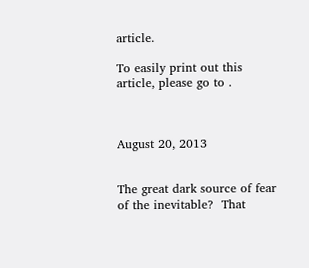article.

To easily print out this article, please go to .



August 20, 2013


The great dark source of fear of the inevitable?  That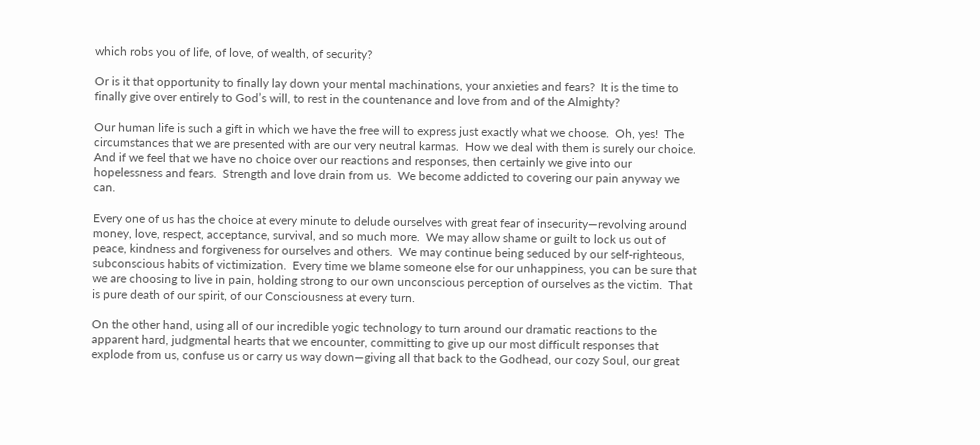which robs you of life, of love, of wealth, of security?

Or is it that opportunity to finally lay down your mental machinations, your anxieties and fears?  It is the time to finally give over entirely to God’s will, to rest in the countenance and love from and of the Almighty?

Our human life is such a gift in which we have the free will to express just exactly what we choose.  Oh, yes!  The circumstances that we are presented with are our very neutral karmas.  How we deal with them is surely our choice.  And if we feel that we have no choice over our reactions and responses, then certainly we give into our hopelessness and fears.  Strength and love drain from us.  We become addicted to covering our pain anyway we can.

Every one of us has the choice at every minute to delude ourselves with great fear of insecurity—revolving around money, love, respect, acceptance, survival, and so much more.  We may allow shame or guilt to lock us out of peace, kindness and forgiveness for ourselves and others.  We may continue being seduced by our self-righteous, subconscious habits of victimization.  Every time we blame someone else for our unhappiness, you can be sure that we are choosing to live in pain, holding strong to our own unconscious perception of ourselves as the victim.  That is pure death of our spirit, of our Consciousness at every turn.

On the other hand, using all of our incredible yogic technology to turn around our dramatic reactions to the apparent hard, judgmental hearts that we encounter, committing to give up our most difficult responses that explode from us, confuse us or carry us way down—giving all that back to the Godhead, our cozy Soul, our great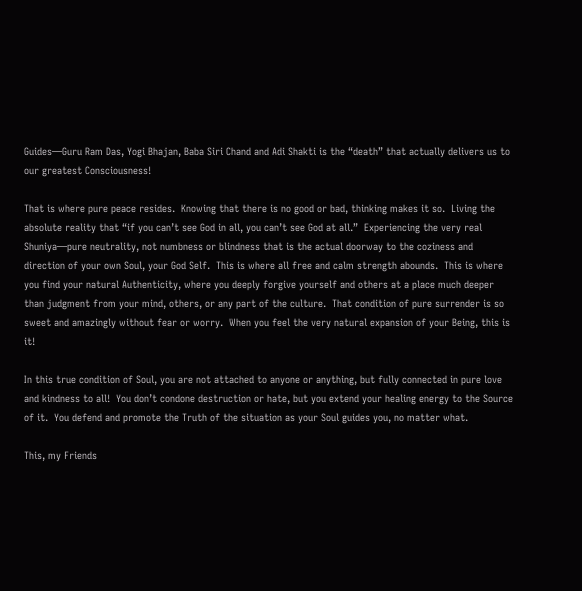Guides—Guru Ram Das, Yogi Bhajan, Baba Siri Chand and Adi Shakti is the “death” that actually delivers us to our greatest Consciousness!

That is where pure peace resides.  Knowing that there is no good or bad, thinking makes it so.  Living the absolute reality that “if you can’t see God in all, you can’t see God at all.”  Experiencing the very real Shuniya—pure neutrality, not numbness or blindness that is the actual doorway to the coziness and direction of your own Soul, your God Self.  This is where all free and calm strength abounds.  This is where you find your natural Authenticity, where you deeply forgive yourself and others at a place much deeper than judgment from your mind, others, or any part of the culture.  That condition of pure surrender is so sweet and amazingly without fear or worry.  When you feel the very natural expansion of your Being, this is it!

In this true condition of Soul, you are not attached to anyone or anything, but fully connected in pure love and kindness to all!  You don’t condone destruction or hate, but you extend your healing energy to the Source of it.  You defend and promote the Truth of the situation as your Soul guides you, no matter what.

This, my Friends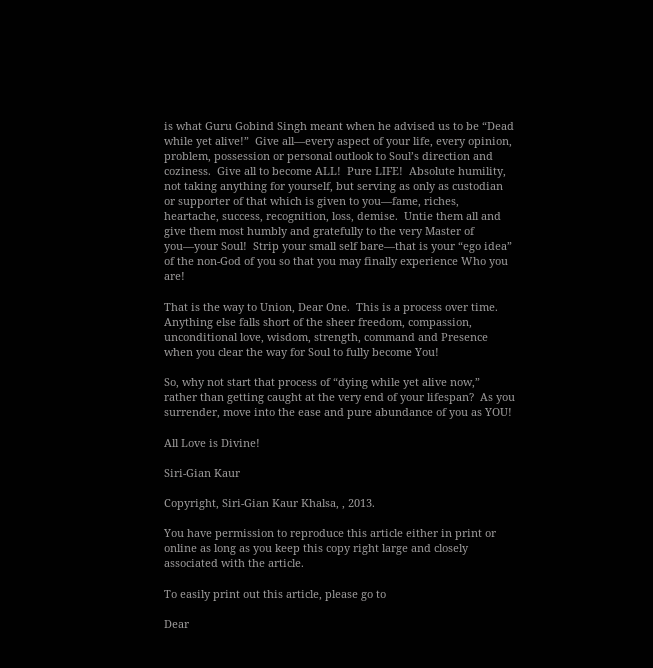is what Guru Gobind Singh meant when he advised us to be “Dead while yet alive!”  Give all—every aspect of your life, every opinion, problem, possession or personal outlook to Soul’s direction and coziness.  Give all to become ALL!  Pure LIFE!  Absolute humility, not taking anything for yourself, but serving as only as custodian or supporter of that which is given to you—fame, riches, heartache, success, recognition, loss, demise.  Untie them all and give them most humbly and gratefully to the very Master of you—your Soul!  Strip your small self bare—that is your “ego idea” of the non-God of you so that you may finally experience Who you are!

That is the way to Union, Dear One.  This is a process over time.  Anything else falls short of the sheer freedom, compassion, unconditional love, wisdom, strength, command and Presence when you clear the way for Soul to fully become You!

So, why not start that process of “dying while yet alive now,” rather than getting caught at the very end of your lifespan?  As you surrender, move into the ease and pure abundance of you as YOU!

All Love is Divine!

Siri-Gian Kaur

Copyright, Siri-Gian Kaur Khalsa, , 2013.

You have permission to reproduce this article either in print or online as long as you keep this copy right large and closely associated with the article.

To easily print out this article, please go to

Dear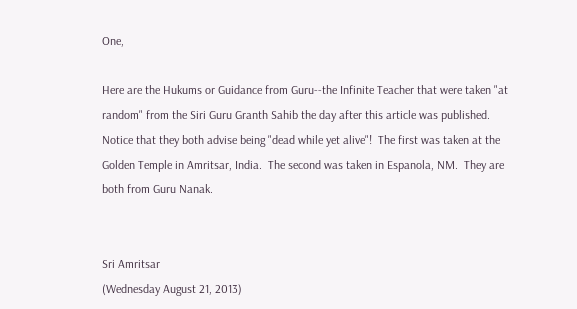One,

Here are the Hukums or Guidance from Guru--the Infinite Teacher that were taken "at random" from the Siri Guru Granth Sahib the day after this article was published.  Notice that they both advise being "dead while yet alive"!  The first was taken at the Golden Temple in Amritsar, India.  The second was taken in Espanola, NM.  They are both from Guru Nanak.


Sri Amritsar
(Wednesday August 21, 2013)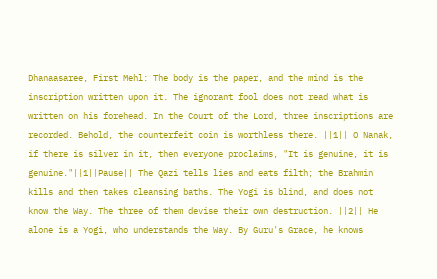Dhanaasaree, First Mehl: The body is the paper, and the mind is the inscription written upon it. The ignorant fool does not read what is written on his forehead. In the Court of the Lord, three inscriptions are recorded. Behold, the counterfeit coin is worthless there. ||1|| O Nanak, if there is silver in it, then everyone proclaims, "It is genuine, it is genuine."||1||Pause|| The Qazi tells lies and eats filth; the Brahmin kills and then takes cleansing baths. The Yogi is blind, and does not know the Way. The three of them devise their own destruction. ||2|| He alone is a Yogi, who understands the Way. By Guru's Grace, he knows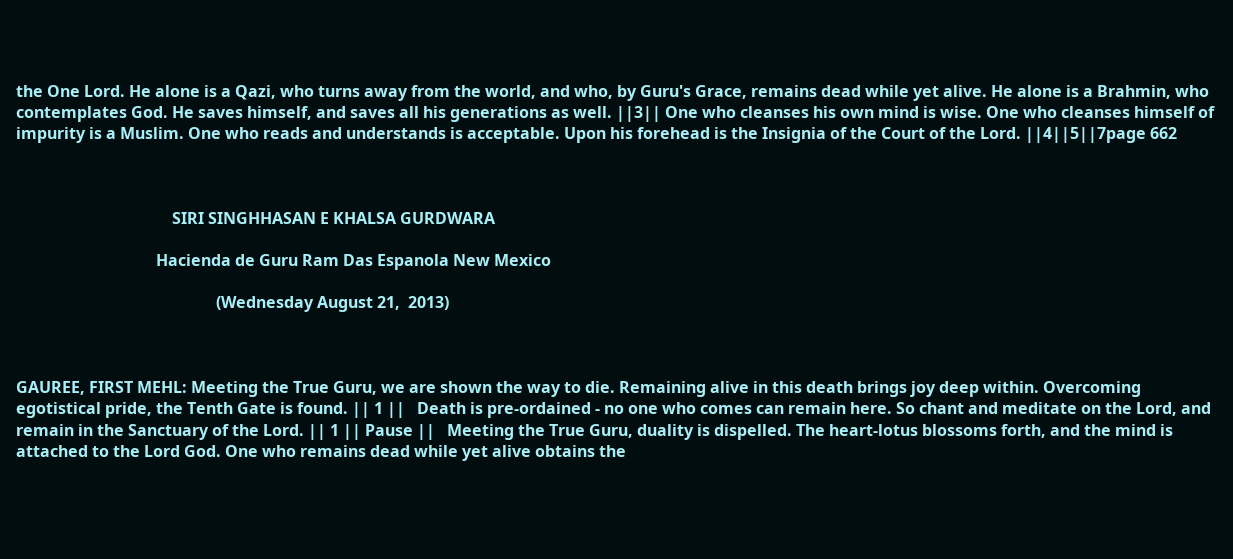the One Lord. He alone is a Qazi, who turns away from the world, and who, by Guru's Grace, remains dead while yet alive. He alone is a Brahmin, who contemplates God. He saves himself, and saves all his generations as well. ||3|| One who cleanses his own mind is wise. One who cleanses himself of impurity is a Muslim. One who reads and understands is acceptable. Upon his forehead is the Insignia of the Court of the Lord. ||4||5||7page 662



                                       SIRI SINGHHASAN E KHALSA GURDWARA

                                   Hacienda de Guru Ram Das Espanola New Mexico

                                                  (Wednesday August 21,  2013)



GAUREE, FIRST MEHL: Meeting the True Guru, we are shown the way to die. Remaining alive in this death brings joy deep within. Overcoming egotistical pride, the Tenth Gate is found. || 1 ||   Death is pre-ordained - no one who comes can remain here. So chant and meditate on the Lord, and remain in the Sanctuary of the Lord. || 1 || Pause ||   Meeting the True Guru, duality is dispelled. The heart-lotus blossoms forth, and the mind is attached to the Lord God. One who remains dead while yet alive obtains the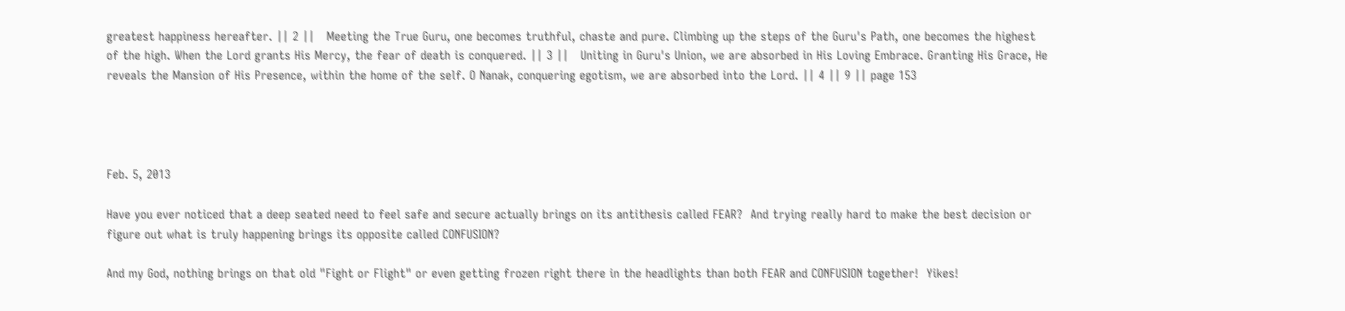greatest happiness hereafter. || 2 ||   Meeting the True Guru, one becomes truthful, chaste and pure. Climbing up the steps of the Guru's Path, one becomes the highest of the high. When the Lord grants His Mercy, the fear of death is conquered. || 3 ||   Uniting in Guru's Union, we are absorbed in His Loving Embrace. Granting His Grace, He reveals the Mansion of His Presence, within the home of the self. O Nanak, conquering egotism, we are absorbed into the Lord. || 4 || 9 || page 153




Feb. 5, 2013

Have you ever noticed that a deep seated need to feel safe and secure actually brings on its antithesis called FEAR?  And trying really hard to make the best decision or figure out what is truly happening brings its opposite called CONFUSION?

And my God, nothing brings on that old "Fight or Flight" or even getting frozen right there in the headlights than both FEAR and CONFUSION together!  Yikes!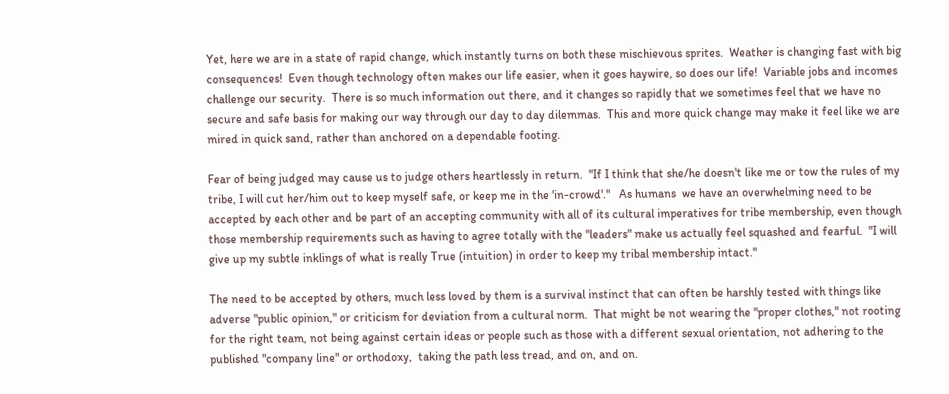Yet, here we are in a state of rapid change, which instantly turns on both these mischievous sprites.  Weather is changing fast with big consequences!  Even though technology often makes our life easier, when it goes haywire, so does our life!  Variable jobs and incomes challenge our security.  There is so much information out there, and it changes so rapidly that we sometimes feel that we have no secure and safe basis for making our way through our day to day dilemmas.  This and more quick change may make it feel like we are mired in quick sand, rather than anchored on a dependable footing.

Fear of being judged may cause us to judge others heartlessly in return.  "If I think that she/he doesn't like me or tow the rules of my tribe, I will cut her/him out to keep myself safe, or keep me in the 'in-crowd'."   As humans  we have an overwhelming need to be accepted by each other and be part of an accepting community with all of its cultural imperatives for tribe membership, even though those membership requirements such as having to agree totally with the "leaders" make us actually feel squashed and fearful.  "I will give up my subtle inklings of what is really True (intuition) in order to keep my tribal membership intact."

The need to be accepted by others, much less loved by them is a survival instinct that can often be harshly tested with things like adverse "public opinion," or criticism for deviation from a cultural norm.  That might be not wearing the "proper clothes," not rooting for the right team, not being against certain ideas or people such as those with a different sexual orientation, not adhering to the published "company line" or orthodoxy,  taking the path less tread, and on, and on.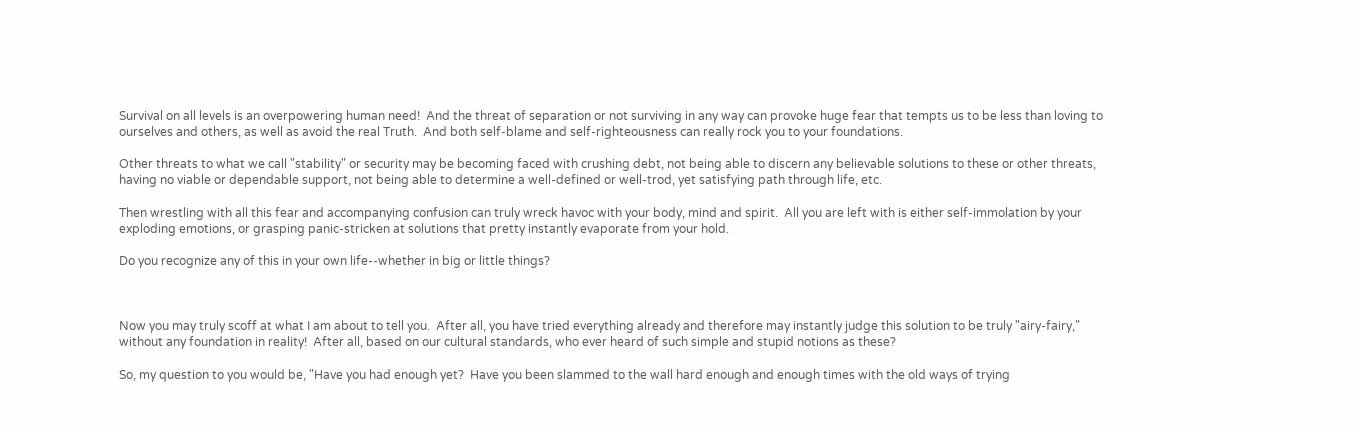Survival on all levels is an overpowering human need!  And the threat of separation or not surviving in any way can provoke huge fear that tempts us to be less than loving to ourselves and others, as well as avoid the real Truth.  And both self-blame and self-righteousness can really rock you to your foundations.

Other threats to what we call "stability" or security may be becoming faced with crushing debt, not being able to discern any believable solutions to these or other threats, having no viable or dependable support, not being able to determine a well-defined or well-trod, yet satisfying path through life, etc.

Then wrestling with all this fear and accompanying confusion can truly wreck havoc with your body, mind and spirit.  All you are left with is either self-immolation by your exploding emotions, or grasping panic-stricken at solutions that pretty instantly evaporate from your hold.

Do you recognize any of this in your own life--whether in big or little things?



Now you may truly scoff at what I am about to tell you.  After all, you have tried everything already and therefore may instantly judge this solution to be truly "airy-fairy," without any foundation in reality!  After all, based on our cultural standards, who ever heard of such simple and stupid notions as these?

So, my question to you would be, "Have you had enough yet?  Have you been slammed to the wall hard enough and enough times with the old ways of trying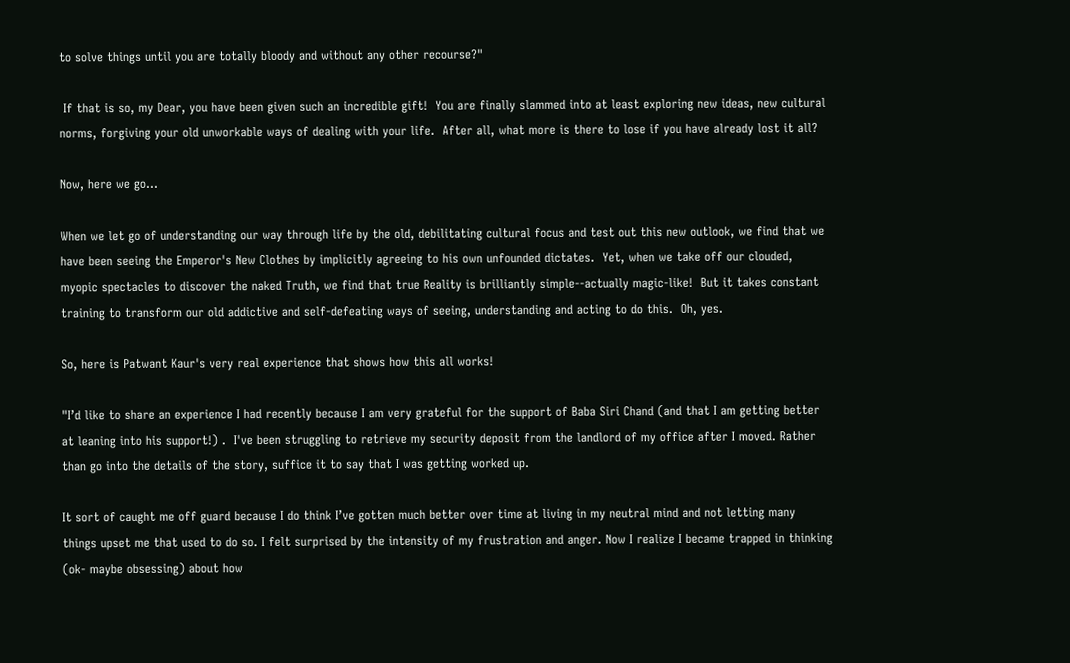to solve things until you are totally bloody and without any other recourse?"

 If that is so, my Dear, you have been given such an incredible gift!  You are finally slammed into at least exploring new ideas, new cultural norms, forgiving your old unworkable ways of dealing with your life.  After all, what more is there to lose if you have already lost it all?

Now, here we go...

When we let go of understanding our way through life by the old, debilitating cultural focus and test out this new outlook, we find that we have been seeing the Emperor's New Clothes by implicitly agreeing to his own unfounded dictates.  Yet, when we take off our clouded, myopic spectacles to discover the naked Truth, we find that true Reality is brilliantly simple--actually magic-like!  But it takes constant training to transform our old addictive and self-defeating ways of seeing, understanding and acting to do this.  Oh, yes.

So, here is Patwant Kaur's very real experience that shows how this all works!

"I’d like to share an experience I had recently because I am very grateful for the support of Baba Siri Chand (and that I am getting better at leaning into his support!) .  I've been struggling to retrieve my security deposit from the landlord of my office after I moved. Rather than go into the details of the story, suffice it to say that I was getting worked up.

It sort of caught me off guard because I do think I’ve gotten much better over time at living in my neutral mind and not letting many things upset me that used to do so. I felt surprised by the intensity of my frustration and anger. Now I realize I became trapped in thinking (ok- maybe obsessing) about how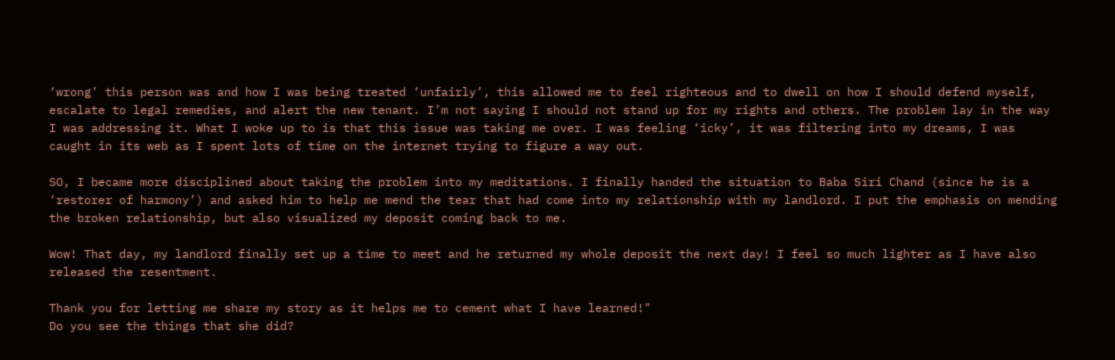‘wrong’ this person was and how I was being treated ‘unfairly’, this allowed me to feel righteous and to dwell on how I should defend myself, escalate to legal remedies, and alert the new tenant. I’m not saying I should not stand up for my rights and others. The problem lay in the way I was addressing it. What I woke up to is that this issue was taking me over. I was feeling ‘icky’, it was filtering into my dreams, I was caught in its web as I spent lots of time on the internet trying to figure a way out.

SO, I became more disciplined about taking the problem into my meditations. I finally handed the situation to Baba Siri Chand (since he is a ‘restorer of harmony’) and asked him to help me mend the tear that had come into my relationship with my landlord. I put the emphasis on mending the broken relationship, but also visualized my deposit coming back to me.

Wow! That day, my landlord finally set up a time to meet and he returned my whole deposit the next day! I feel so much lighter as I have also released the resentment.

Thank you for letting me share my story as it helps me to cement what I have learned!"
Do you see the things that she did?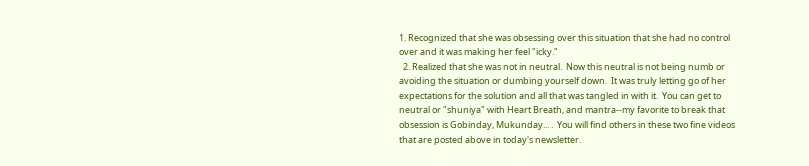1. Recognized that she was obsessing over this situation that she had no control over and it was making her feel "icky."
  2. Realized that she was not in neutral.  Now this neutral is not being numb or avoiding the situation or dumbing yourself down.  It was truly letting go of her expectations for the solution and all that was tangled in with it.  You can get to neutral or "shuniya" with Heart Breath, and mantra--my favorite to break that obsession is Gobinday, Mukunday... .  You will find others in these two fine videos that are posted above in today's newsletter.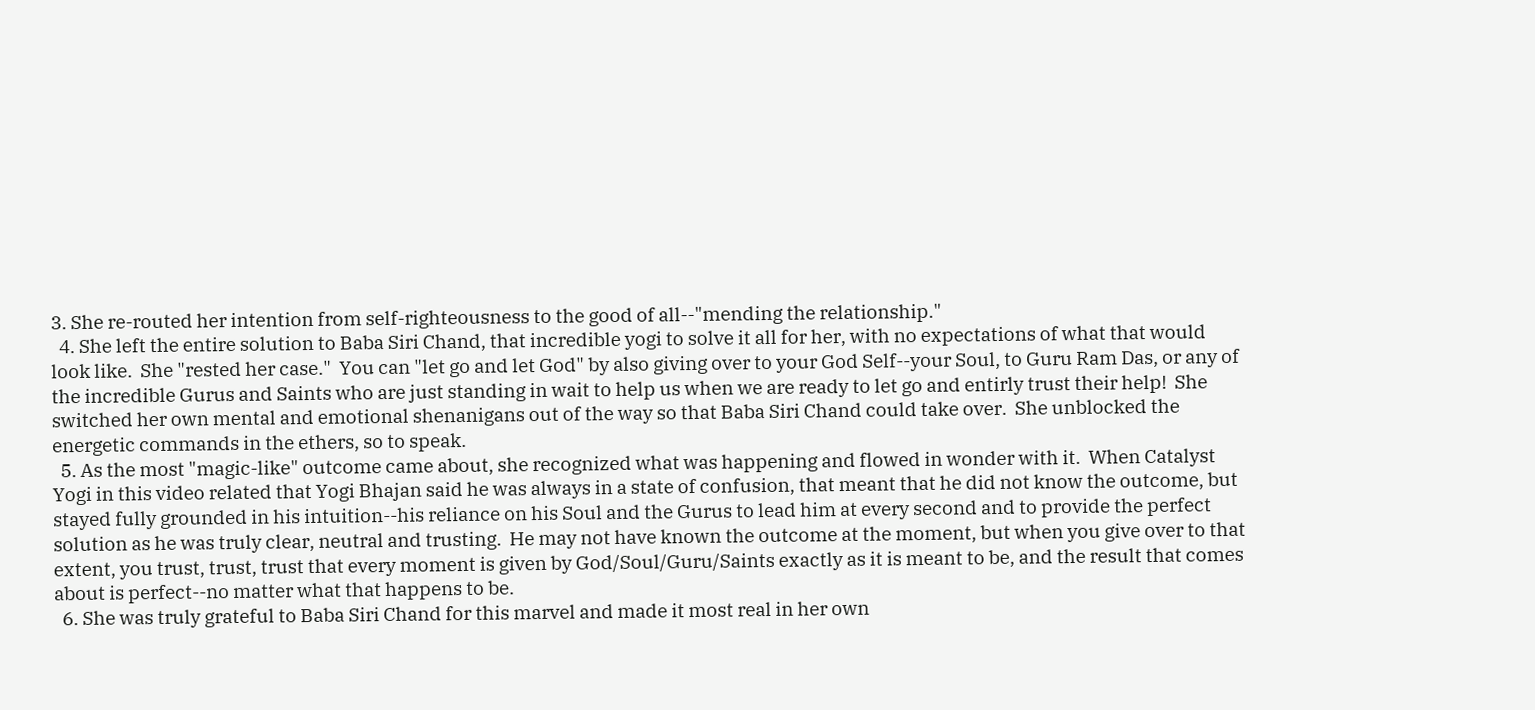3. She re-routed her intention from self-righteousness to the good of all--"mending the relationship."
  4. She left the entire solution to Baba Siri Chand, that incredible yogi to solve it all for her, with no expectations of what that would look like.  She "rested her case."  You can "let go and let God" by also giving over to your God Self--your Soul, to Guru Ram Das, or any of the incredible Gurus and Saints who are just standing in wait to help us when we are ready to let go and entirly trust their help!  She switched her own mental and emotional shenanigans out of the way so that Baba Siri Chand could take over.  She unblocked the energetic commands in the ethers, so to speak.
  5. As the most "magic-like" outcome came about, she recognized what was happening and flowed in wonder with it.  When Catalyst Yogi in this video related that Yogi Bhajan said he was always in a state of confusion, that meant that he did not know the outcome, but stayed fully grounded in his intuition--his reliance on his Soul and the Gurus to lead him at every second and to provide the perfect solution as he was truly clear, neutral and trusting.  He may not have known the outcome at the moment, but when you give over to that extent, you trust, trust, trust that every moment is given by God/Soul/Guru/Saints exactly as it is meant to be, and the result that comes about is perfect--no matter what that happens to be.
  6. She was truly grateful to Baba Siri Chand for this marvel and made it most real in her own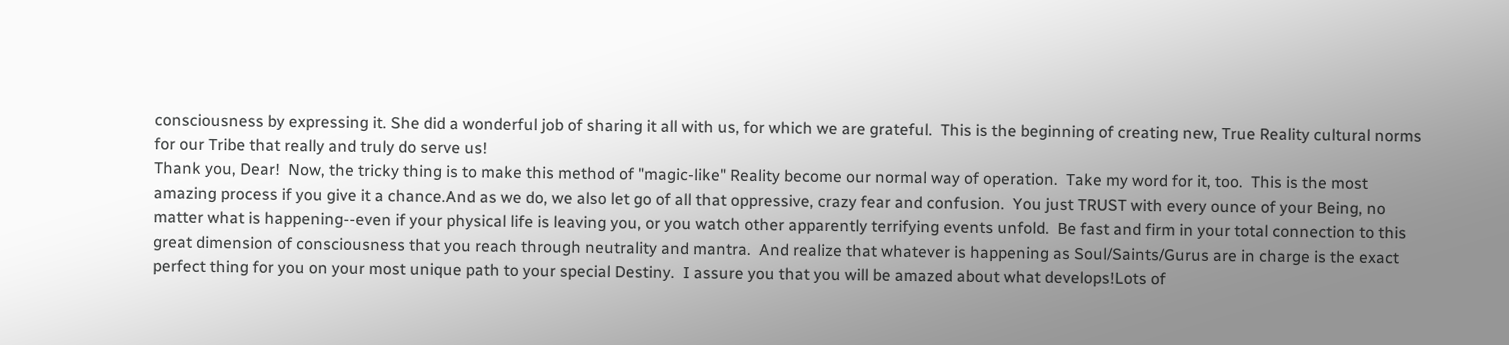consciousness by expressing it. She did a wonderful job of sharing it all with us, for which we are grateful.  This is the beginning of creating new, True Reality cultural norms for our Tribe that really and truly do serve us!
Thank you, Dear!  Now, the tricky thing is to make this method of "magic-like" Reality become our normal way of operation.  Take my word for it, too.  This is the most amazing process if you give it a chance.And as we do, we also let go of all that oppressive, crazy fear and confusion.  You just TRUST with every ounce of your Being, no matter what is happening--even if your physical life is leaving you, or you watch other apparently terrifying events unfold.  Be fast and firm in your total connection to this great dimension of consciousness that you reach through neutrality and mantra.  And realize that whatever is happening as Soul/Saints/Gurus are in charge is the exact perfect thing for you on your most unique path to your special Destiny.  I assure you that you will be amazed about what develops!Lots of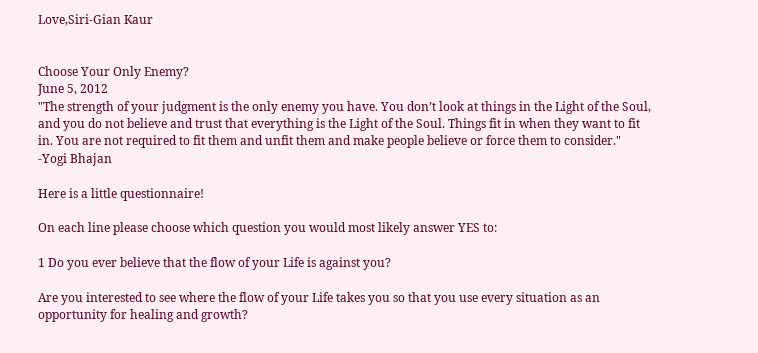Love,Siri-Gian Kaur


Choose Your Only Enemy?
June 5, 2012
"The strength of your judgment is the only enemy you have. You don’t look at things in the Light of the Soul, and you do not believe and trust that everything is the Light of the Soul. Things fit in when they want to fit in. You are not required to fit them and unfit them and make people believe or force them to consider." -Yogi Bhajan

Here is a little questionnaire!

On each line please choose which question you would most likely answer YES to:

1 Do you ever believe that the flow of your Life is against you?

Are you interested to see where the flow of your Life takes you so that you use every situation as an opportunity for healing and growth?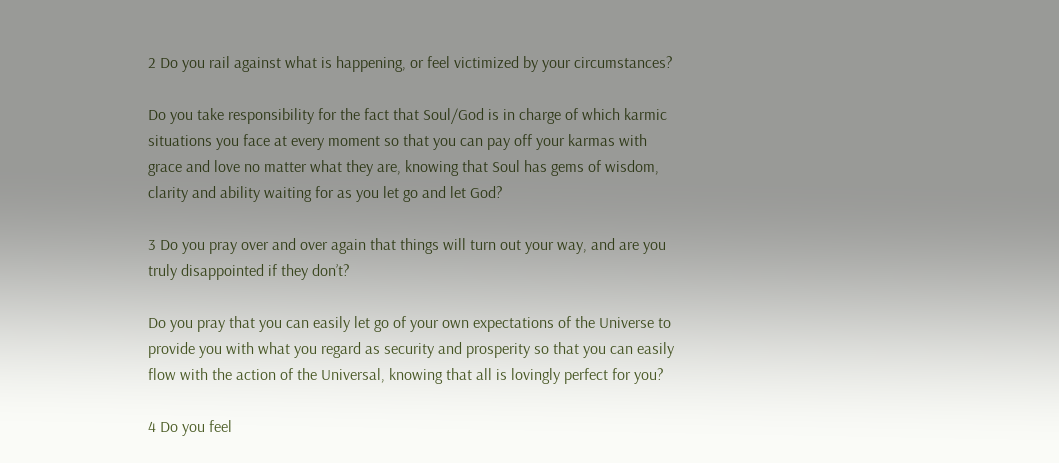2 Do you rail against what is happening, or feel victimized by your circumstances?

Do you take responsibility for the fact that Soul/God is in charge of which karmic situations you face at every moment so that you can pay off your karmas with grace and love no matter what they are, knowing that Soul has gems of wisdom, clarity and ability waiting for as you let go and let God?

3 Do you pray over and over again that things will turn out your way, and are you truly disappointed if they don’t?

Do you pray that you can easily let go of your own expectations of the Universe to provide you with what you regard as security and prosperity so that you can easily flow with the action of the Universal, knowing that all is lovingly perfect for you?

4 Do you feel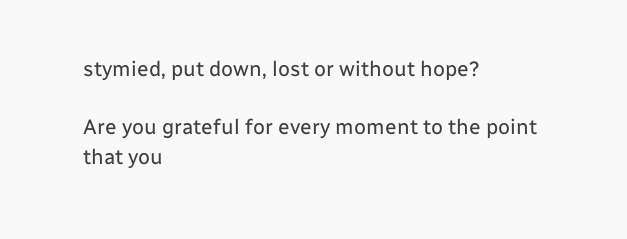stymied, put down, lost or without hope?

Are you grateful for every moment to the point that you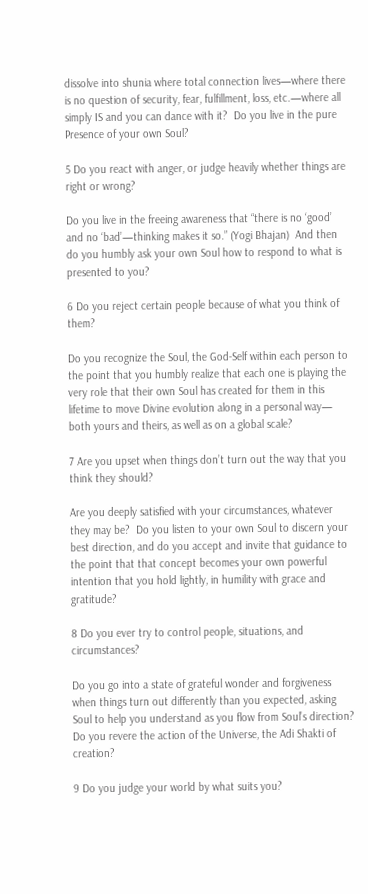dissolve into shunia where total connection lives—where there is no question of security, fear, fulfillment, loss, etc.—where all simply IS and you can dance with it?  Do you live in the pure Presence of your own Soul?

5 Do you react with anger, or judge heavily whether things are right or wrong?

Do you live in the freeing awareness that “there is no ‘good’ and no ‘bad’—thinking makes it so.” (Yogi Bhajan)  And then do you humbly ask your own Soul how to respond to what is presented to you?

6 Do you reject certain people because of what you think of them?

Do you recognize the Soul, the God-Self within each person to the point that you humbly realize that each one is playing the very role that their own Soul has created for them in this lifetime to move Divine evolution along in a personal way— both yours and theirs, as well as on a global scale?

7 Are you upset when things don’t turn out the way that you think they should?

Are you deeply satisfied with your circumstances, whatever they may be?  Do you listen to your own Soul to discern your best direction, and do you accept and invite that guidance to the point that that concept becomes your own powerful intention that you hold lightly, in humility with grace and gratitude?

8 Do you ever try to control people, situations, and circumstances?

Do you go into a state of grateful wonder and forgiveness when things turn out differently than you expected, asking Soul to help you understand as you flow from Soul’s direction?  Do you revere the action of the Universe, the Adi Shakti of creation?

9 Do you judge your world by what suits you?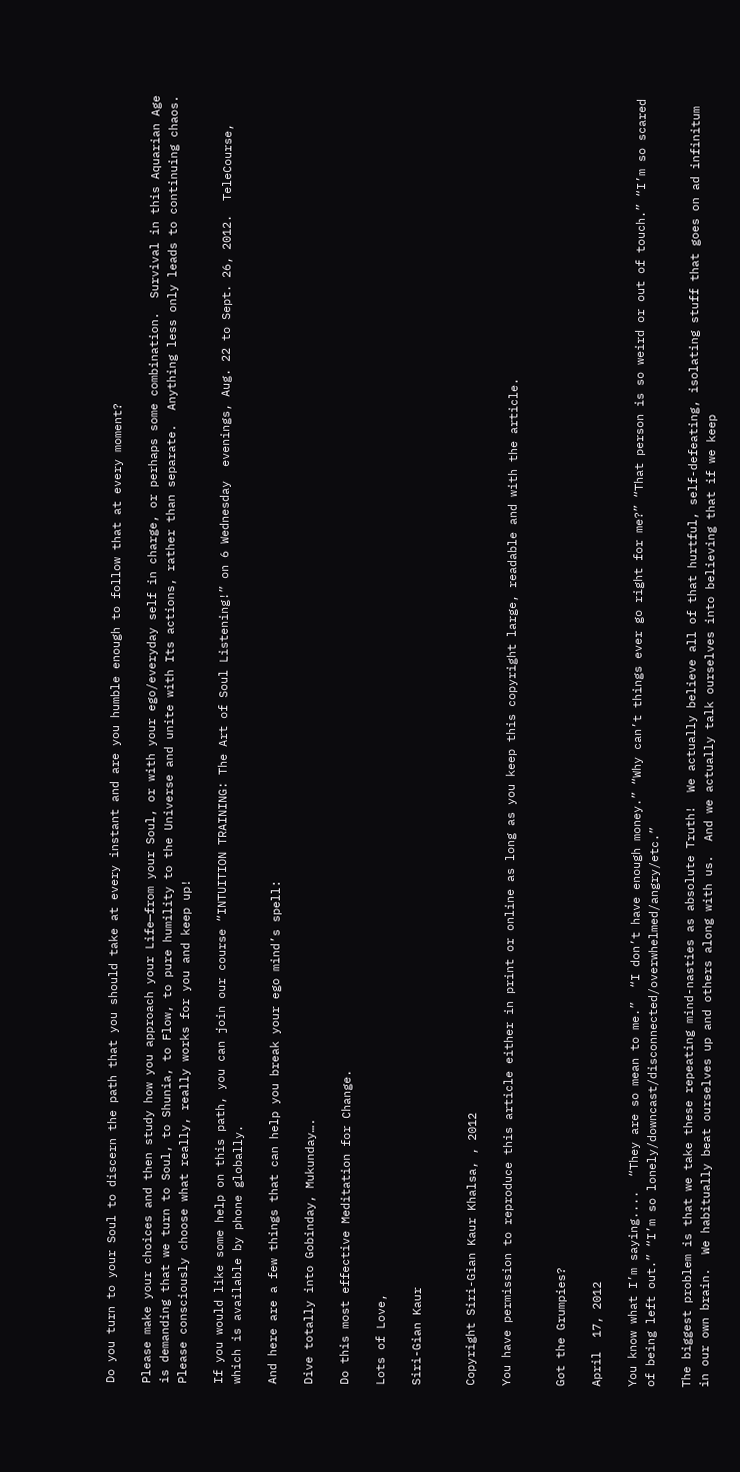Do you turn to your Soul to discern the path that you should take at every instant and are you humble enough to follow that at every moment?

Please make your choices and then study how you approach your Life—from your Soul, or with your ego/everyday self in charge, or perhaps some combination.  Survival in this Aquarian Age is demanding that we turn to Soul, to Shunia, to Flow, to pure humility to the Universe and unite with Its actions, rather than separate.  Anything less only leads to continuing chaos.  Please consciously choose what really, really works for you and keep up!

If you would like some help on this path, you can join our course “INTUITION TRAINING: The Art of Soul Listening!” on 6 Wednesday  evenings, Aug. 22 to Sept. 26, 2012.  TeleCourse, which is available by phone globally.

And here are a few things that can help you break your ego mind’s spell:

Dive totally into Gobinday, Mukunday….

Do this most effective Meditation for Change.

Lots of Love,

Siri-Gian Kaur


Copyright Siri-Gian Kaur Khalsa, , 2012

You have permission to reproduce this article either in print or online as long as you keep this copyright large, readable and with the article.


Got the Grumpies?

April  17, 2012

You know what I’m saying....  “They are so mean to me.”  “I don’t have enough money.” “Why can’t things ever go right for me?” “That person is so weird or out of touch.” “I’m so scared of being left out.” “I’m so lonely/downcast/disconnected/overwhelmed/angry/etc.”

The biggest problem is that we take these repeating mind-nasties as absolute Truth!  We actually believe all of that hurtful, self-defeating, isolating stuff that goes on ad infinitum in our own brain.  We habitually beat ourselves up and others along with us.  And we actually talk ourselves into believing that if we keep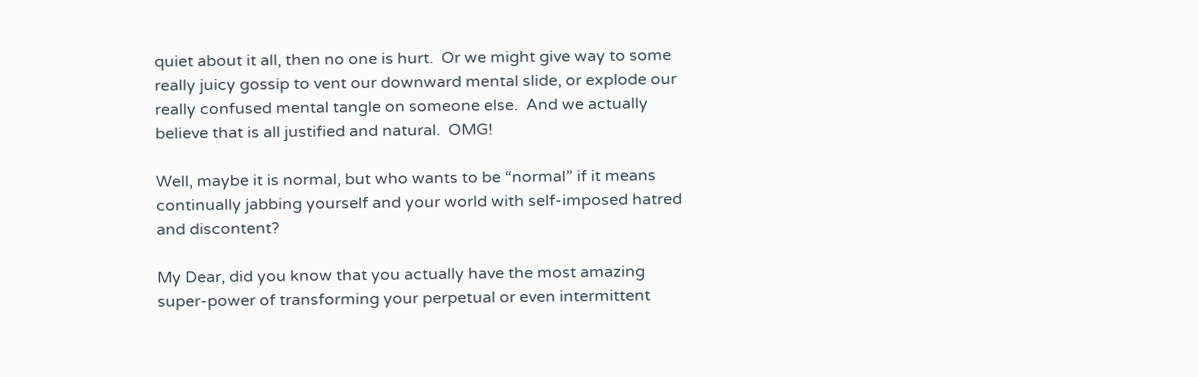quiet about it all, then no one is hurt.  Or we might give way to some really juicy gossip to vent our downward mental slide, or explode our really confused mental tangle on someone else.  And we actually believe that is all justified and natural.  OMG!

Well, maybe it is normal, but who wants to be “normal” if it means continually jabbing yourself and your world with self-imposed hatred and discontent?

My Dear, did you know that you actually have the most amazing super-power of transforming your perpetual or even intermittent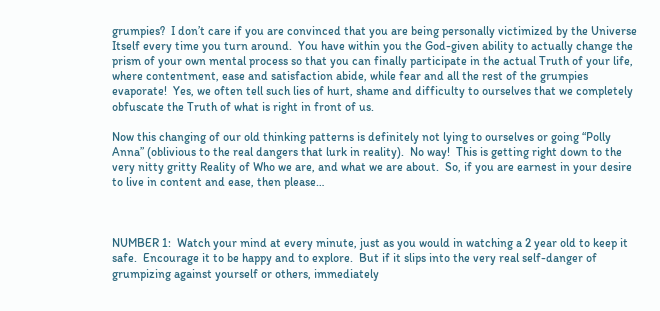grumpies?  I don’t care if you are convinced that you are being personally victimized by the Universe Itself every time you turn around.  You have within you the God-given ability to actually change the prism of your own mental process so that you can finally participate in the actual Truth of your life, where contentment, ease and satisfaction abide, while fear and all the rest of the grumpies evaporate!  Yes, we often tell such lies of hurt, shame and difficulty to ourselves that we completely obfuscate the Truth of what is right in front of us.

Now this changing of our old thinking patterns is definitely not lying to ourselves or going “Polly Anna” (oblivious to the real dangers that lurk in reality).  No way!  This is getting right down to the very nitty gritty Reality of Who we are, and what we are about.  So, if you are earnest in your desire to live in content and ease, then please…



NUMBER 1:  Watch your mind at every minute, just as you would in watching a 2 year old to keep it safe.  Encourage it to be happy and to explore.  But if it slips into the very real self-danger of grumpizing against yourself or others, immediately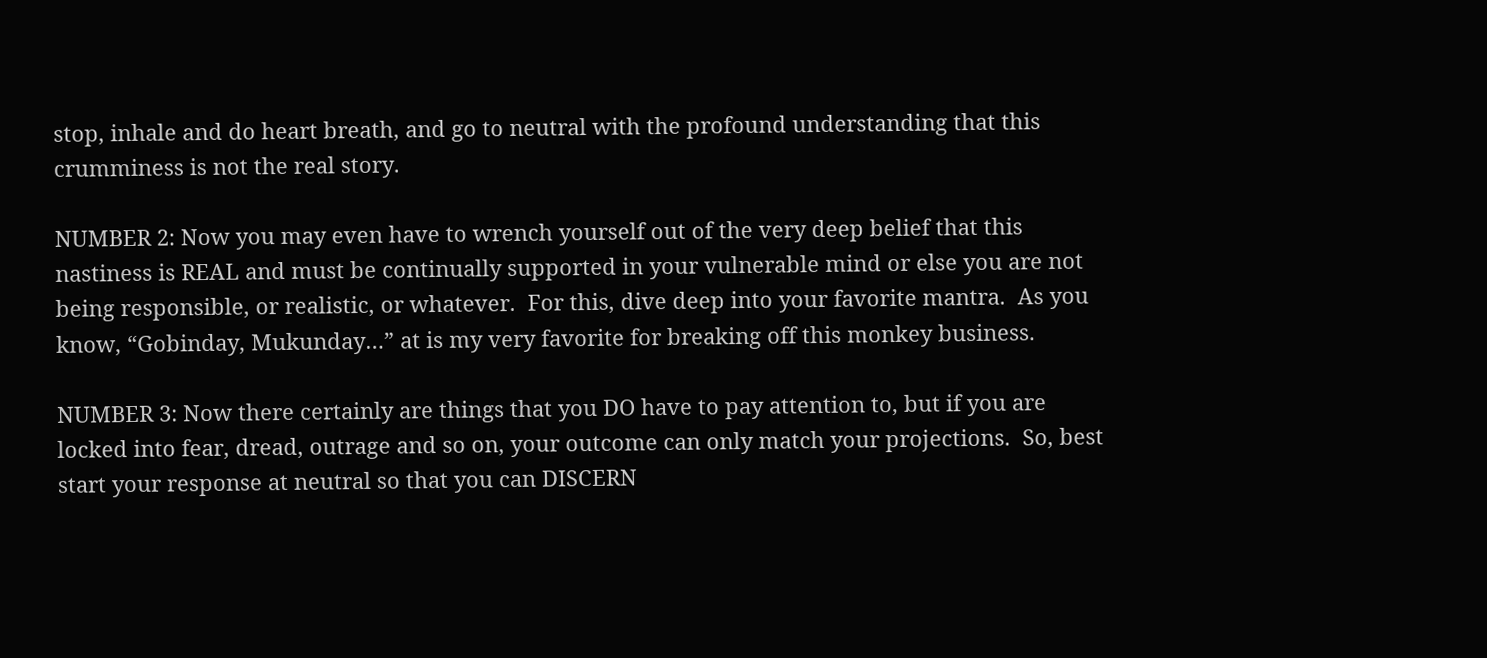stop, inhale and do heart breath, and go to neutral with the profound understanding that this crumminess is not the real story.

NUMBER 2: Now you may even have to wrench yourself out of the very deep belief that this nastiness is REAL and must be continually supported in your vulnerable mind or else you are not being responsible, or realistic, or whatever.  For this, dive deep into your favorite mantra.  As you know, “Gobinday, Mukunday…” at is my very favorite for breaking off this monkey business.

NUMBER 3: Now there certainly are things that you DO have to pay attention to, but if you are locked into fear, dread, outrage and so on, your outcome can only match your projections.  So, best start your response at neutral so that you can DISCERN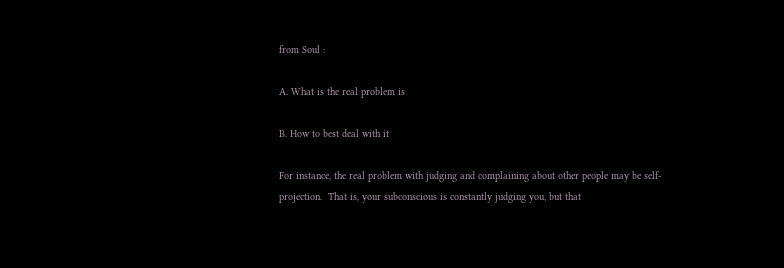from Soul :

A. What is the real problem is

B. How to best deal with it

For instance, the real problem with judging and complaining about other people may be self-projection.  That is, your subconscious is constantly judging you, but that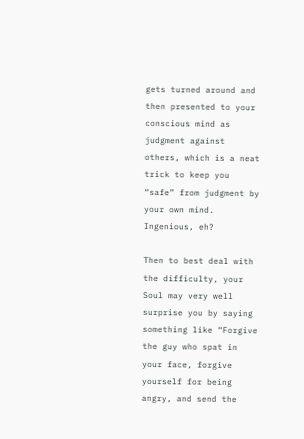gets turned around and then presented to your conscious mind as judgment against others, which is a neat trick to keep you “safe” from judgment by your own mind.  Ingenious, eh?

Then to best deal with the difficulty, your Soul may very well surprise you by saying something like “Forgive the guy who spat in your face, forgive yourself for being angry, and send the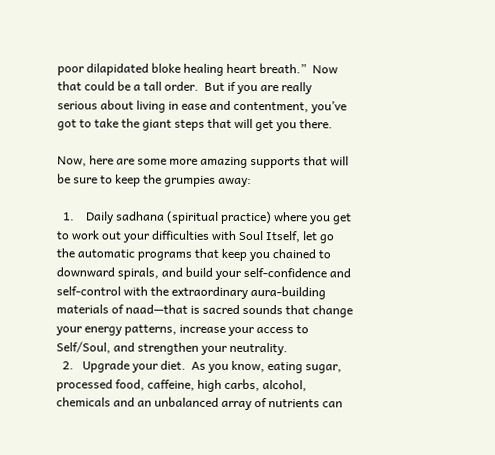poor dilapidated bloke healing heart breath.”  Now that could be a tall order.  But if you are really serious about living in ease and contentment, you’ve got to take the giant steps that will get you there.

Now, here are some more amazing supports that will be sure to keep the grumpies away:

  1.    Daily sadhana (spiritual practice) where you get to work out your difficulties with Soul Itself, let go the automatic programs that keep you chained to downward spirals, and build your self-confidence and self-control with the extraordinary aura-building materials of naad—that is sacred sounds that change your energy patterns, increase your access to Self/Soul, and strengthen your neutrality.
  2.   Upgrade your diet.  As you know, eating sugar, processed food, caffeine, high carbs, alcohol, chemicals and an unbalanced array of nutrients can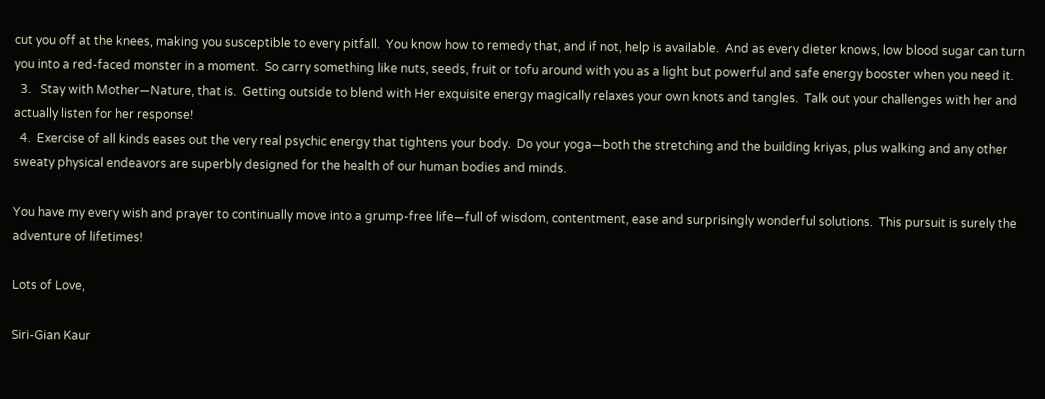cut you off at the knees, making you susceptible to every pitfall.  You know how to remedy that, and if not, help is available.  And as every dieter knows, low blood sugar can turn you into a red-faced monster in a moment.  So carry something like nuts, seeds, fruit or tofu around with you as a light but powerful and safe energy booster when you need it.
  3.   Stay with Mother—Nature, that is.  Getting outside to blend with Her exquisite energy magically relaxes your own knots and tangles.  Talk out your challenges with her and actually listen for her response!
  4.  Exercise of all kinds eases out the very real psychic energy that tightens your body.  Do your yoga—both the stretching and the building kriyas, plus walking and any other sweaty physical endeavors are superbly designed for the health of our human bodies and minds.

You have my every wish and prayer to continually move into a grump-free life—full of wisdom, contentment, ease and surprisingly wonderful solutions.  This pursuit is surely the adventure of lifetimes!

Lots of Love,

Siri-Gian Kaur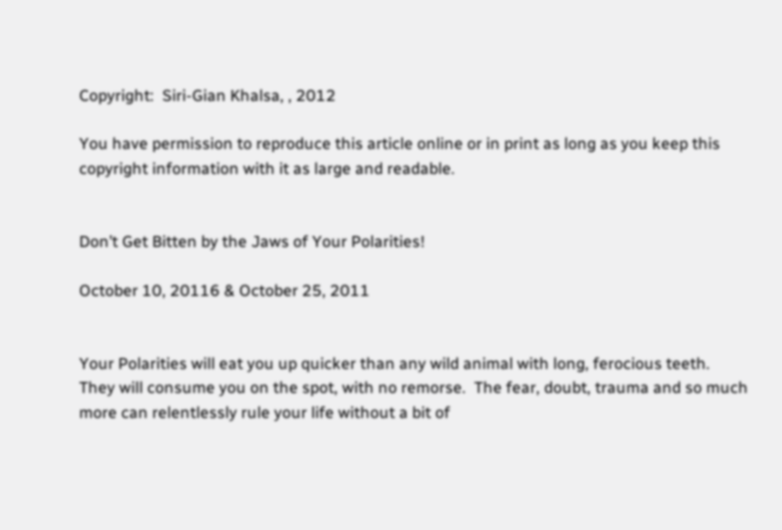Copyright:  Siri-Gian Khalsa, , 2012

You have permission to reproduce this article online or in print as long as you keep this copyright information with it as large and readable.


Don’t Get Bitten by the Jaws of Your Polarities!

October 10, 20116 & October 25, 2011


Your Polarities will eat you up quicker than any wild animal with long, ferocious teeth.  They will consume you on the spot, with no remorse.  The fear, doubt, trauma and so much more can relentlessly rule your life without a bit of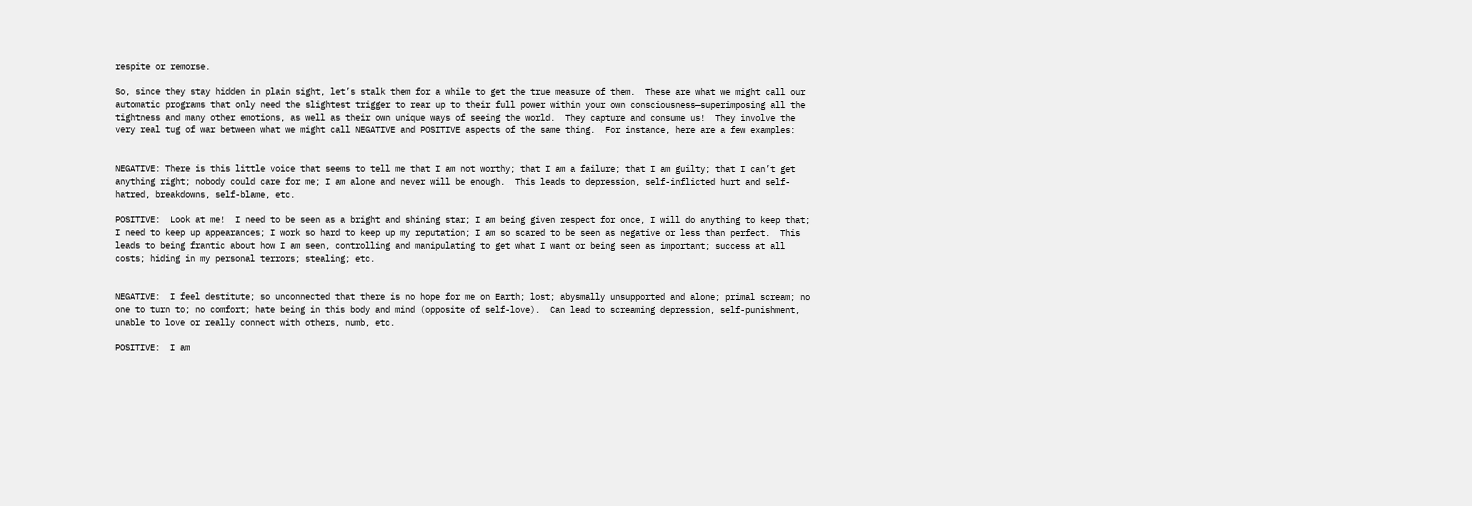respite or remorse.

So, since they stay hidden in plain sight, let’s stalk them for a while to get the true measure of them.  These are what we might call our automatic programs that only need the slightest trigger to rear up to their full power within your own consciousness—superimposing all the tightness and many other emotions, as well as their own unique ways of seeing the world.  They capture and consume us!  They involve the very real tug of war between what we might call NEGATIVE and POSITIVE aspects of the same thing.  For instance, here are a few examples:


NEGATIVE: There is this little voice that seems to tell me that I am not worthy; that I am a failure; that I am guilty; that I can’t get anything right; nobody could care for me; I am alone and never will be enough.  This leads to depression, self-inflicted hurt and self-hatred, breakdowns, self-blame, etc.

POSITIVE:  Look at me!  I need to be seen as a bright and shining star; I am being given respect for once, I will do anything to keep that; I need to keep up appearances; I work so hard to keep up my reputation; I am so scared to be seen as negative or less than perfect.  This leads to being frantic about how I am seen, controlling and manipulating to get what I want or being seen as important; success at all costs; hiding in my personal terrors; stealing; etc.


NEGATIVE:  I feel destitute; so unconnected that there is no hope for me on Earth; lost; abysmally unsupported and alone; primal scream; no one to turn to; no comfort; hate being in this body and mind (opposite of self-love).  Can lead to screaming depression, self-punishment, unable to love or really connect with others, numb, etc.

POSITIVE:  I am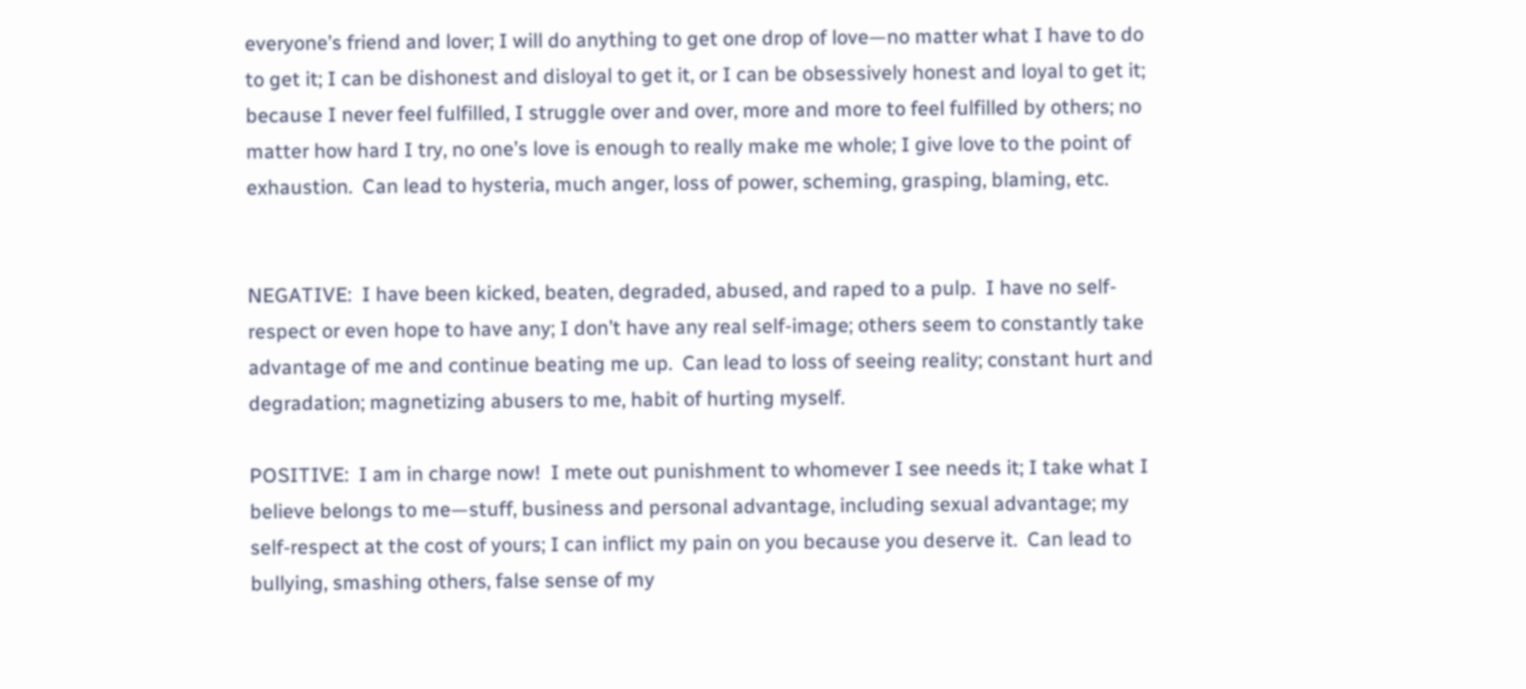everyone’s friend and lover; I will do anything to get one drop of love—no matter what I have to do to get it; I can be dishonest and disloyal to get it, or I can be obsessively honest and loyal to get it; because I never feel fulfilled, I struggle over and over, more and more to feel fulfilled by others; no matter how hard I try, no one’s love is enough to really make me whole; I give love to the point of exhaustion.  Can lead to hysteria, much anger, loss of power, scheming, grasping, blaming, etc.


NEGATIVE:  I have been kicked, beaten, degraded, abused, and raped to a pulp.  I have no self-respect or even hope to have any; I don’t have any real self-image; others seem to constantly take advantage of me and continue beating me up.  Can lead to loss of seeing reality; constant hurt and degradation; magnetizing abusers to me, habit of hurting myself.

POSITIVE:  I am in charge now!  I mete out punishment to whomever I see needs it; I take what I believe belongs to me—stuff, business and personal advantage, including sexual advantage; my self-respect at the cost of yours; I can inflict my pain on you because you deserve it.  Can lead to bullying, smashing others, false sense of my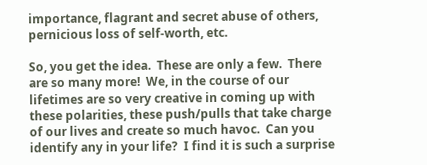importance, flagrant and secret abuse of others, pernicious loss of self-worth, etc.

So, you get the idea.  These are only a few.  There are so many more!  We, in the course of our lifetimes are so very creative in coming up with these polarities, these push/pulls that take charge of our lives and create so much havoc.  Can you identify any in your life?  I find it is such a surprise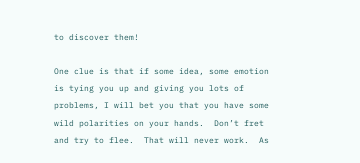to discover them!

One clue is that if some idea, some emotion is tying you up and giving you lots of problems, I will bet you that you have some wild polarities on your hands.  Don’t fret and try to flee.  That will never work.  As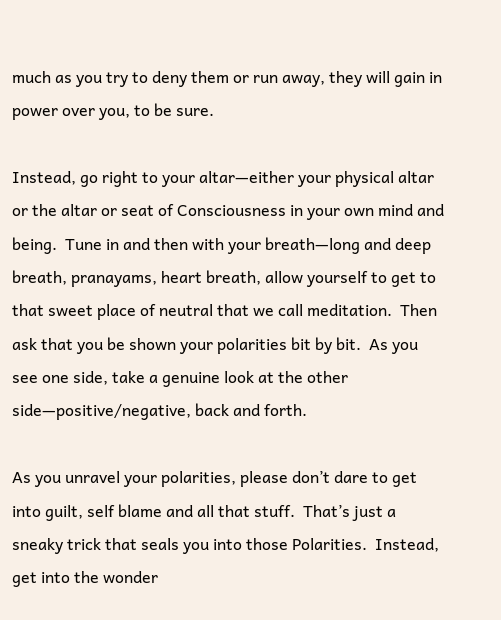much as you try to deny them or run away, they will gain in power over you, to be sure.

Instead, go right to your altar—either your physical altar or the altar or seat of Consciousness in your own mind and being.  Tune in and then with your breath—long and deep breath, pranayams, heart breath, allow yourself to get to that sweet place of neutral that we call meditation.  Then ask that you be shown your polarities bit by bit.  As you see one side, take a genuine look at the other side—positive/negative, back and forth.

As you unravel your polarities, please don’t dare to get into guilt, self blame and all that stuff.  That’s just a sneaky trick that seals you into those Polarities.  Instead, get into the wonder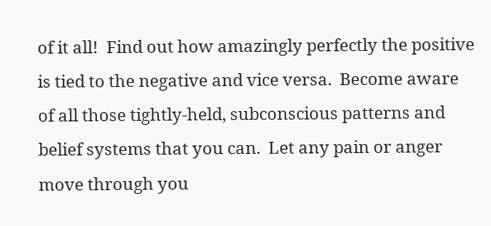of it all!  Find out how amazingly perfectly the positive is tied to the negative and vice versa.  Become aware of all those tightly-held, subconscious patterns and belief systems that you can.  Let any pain or anger move through you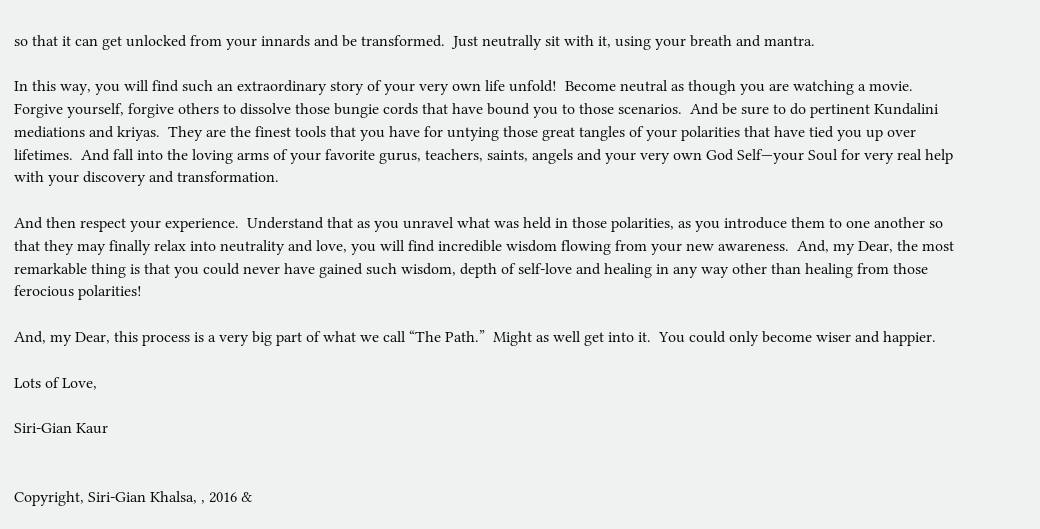so that it can get unlocked from your innards and be transformed.  Just neutrally sit with it, using your breath and mantra.

In this way, you will find such an extraordinary story of your very own life unfold!  Become neutral as though you are watching a movie.  Forgive yourself, forgive others to dissolve those bungie cords that have bound you to those scenarios.  And be sure to do pertinent Kundalini mediations and kriyas.  They are the finest tools that you have for untying those great tangles of your polarities that have tied you up over lifetimes.  And fall into the loving arms of your favorite gurus, teachers, saints, angels and your very own God Self—your Soul for very real help with your discovery and transformation.

And then respect your experience.  Understand that as you unravel what was held in those polarities, as you introduce them to one another so that they may finally relax into neutrality and love, you will find incredible wisdom flowing from your new awareness.  And, my Dear, the most remarkable thing is that you could never have gained such wisdom, depth of self-love and healing in any way other than healing from those ferocious polarities!

And, my Dear, this process is a very big part of what we call “The Path.”  Might as well get into it.  You could only become wiser and happier.

Lots of Love,

Siri-Gian Kaur


Copyright, Siri-Gian Khalsa, , 2016 &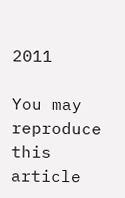2011

You may reproduce this article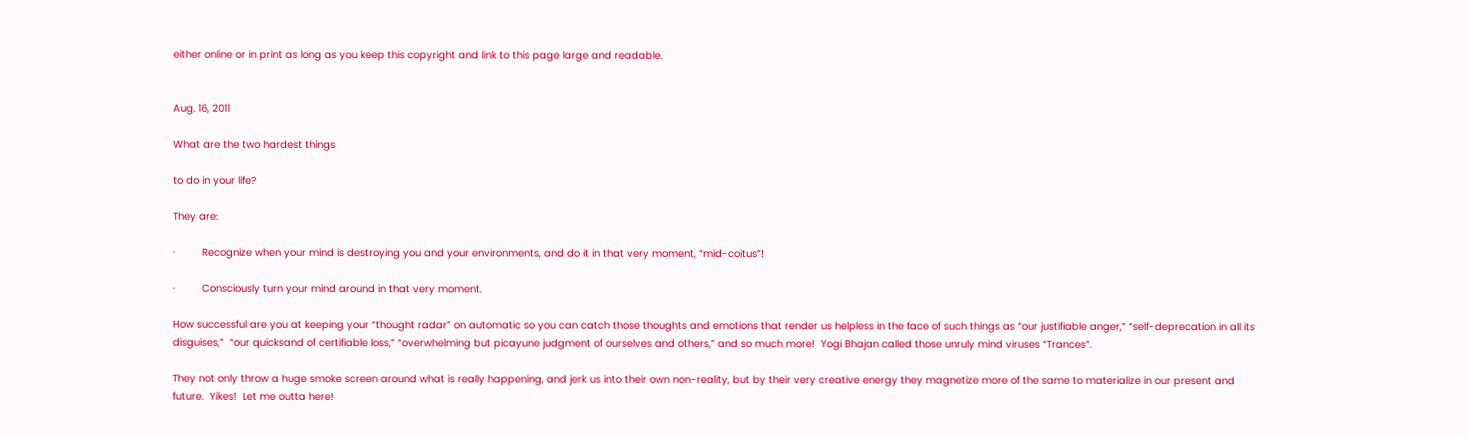either online or in print as long as you keep this copyright and link to this page large and readable.


Aug. 16, 2011

What are the two hardest things

to do in your life?

They are:

·         Recognize when your mind is destroying you and your environments, and do it in that very moment, “mid-coitus”!

·         Consciously turn your mind around in that very moment.

How successful are you at keeping your “thought radar” on automatic so you can catch those thoughts and emotions that render us helpless in the face of such things as “our justifiable anger,” “self-deprecation in all its disguises,”  “our quicksand of certifiable loss,” “overwhelming but picayune judgment of ourselves and others,” and so much more!  Yogi Bhajan called those unruly mind viruses “Trances”.

They not only throw a huge smoke screen around what is really happening, and jerk us into their own non-reality, but by their very creative energy they magnetize more of the same to materialize in our present and future.  Yikes!  Let me outta here!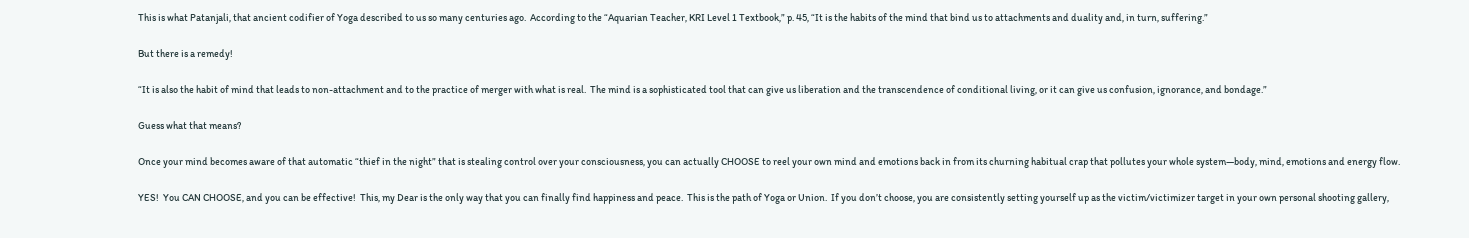This is what Patanjali, that ancient codifier of Yoga described to us so many centuries ago.  According to the “Aquarian Teacher, KRI Level 1 Textbook,” p. 45, “It is the habits of the mind that bind us to attachments and duality and, in turn, suffering.”

But there is a remedy!

“It is also the habit of mind that leads to non-attachment and to the practice of merger with what is real.  The mind is a sophisticated tool that can give us liberation and the transcendence of conditional living, or it can give us confusion, ignorance, and bondage.”

Guess what that means?

Once your mind becomes aware of that automatic “thief in the night” that is stealing control over your consciousness, you can actually CHOOSE to reel your own mind and emotions back in from its churning habitual crap that pollutes your whole system—body, mind, emotions and energy flow.

YES!  You CAN CHOOSE, and you can be effective!  This, my Dear is the only way that you can finally find happiness and peace.  This is the path of Yoga or Union.  If you don’t choose, you are consistently setting yourself up as the victim/victimizer target in your own personal shooting gallery,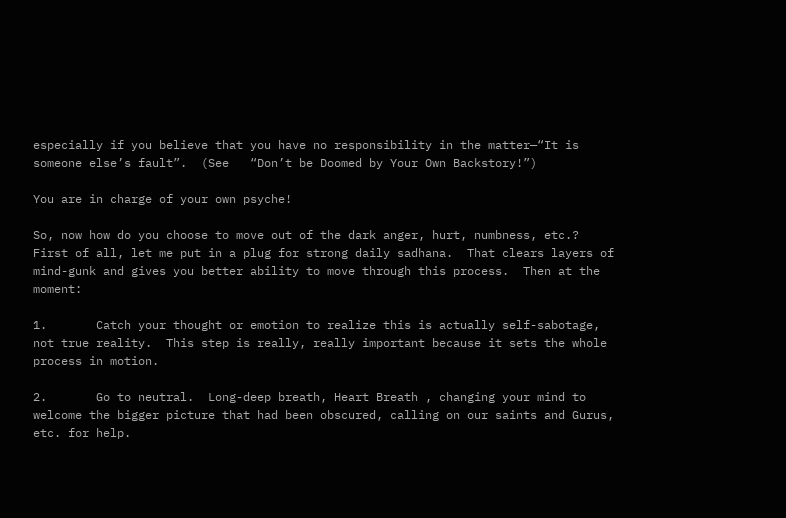especially if you believe that you have no responsibility in the matter—“It is someone else’s fault”.  (See   “Don’t be Doomed by Your Own Backstory!”)

You are in charge of your own psyche!

So, now how do you choose to move out of the dark anger, hurt, numbness, etc.?  First of all, let me put in a plug for strong daily sadhana.  That clears layers of mind-gunk and gives you better ability to move through this process.  Then at the moment:

1.       Catch your thought or emotion to realize this is actually self-sabotage, not true reality.  This step is really, really important because it sets the whole process in motion.

2.       Go to neutral.  Long-deep breath, Heart Breath , changing your mind to welcome the bigger picture that had been obscured, calling on our saints and Gurus, etc. for help.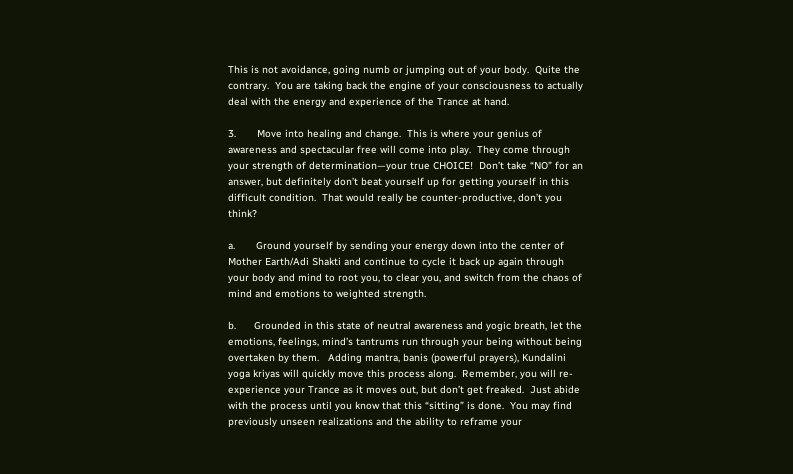This is not avoidance, going numb or jumping out of your body.  Quite the contrary.  You are taking back the engine of your consciousness to actually deal with the energy and experience of the Trance at hand.

3.       Move into healing and change.  This is where your genius of awareness and spectacular free will come into play.  They come through your strength of determination—your true CHOICE!  Don’t take “NO” for an answer, but definitely don’t beat yourself up for getting yourself in this difficult condition.  That would really be counter-productive, don’t you think?

a.       Ground yourself by sending your energy down into the center of Mother Earth/Adi Shakti and continue to cycle it back up again through your body and mind to root you, to clear you, and switch from the chaos of mind and emotions to weighted strength.

b.      Grounded in this state of neutral awareness and yogic breath, let the emotions, feelings, mind’s tantrums run through your being without being overtaken by them.   Adding mantra, banis (powerful prayers), Kundalini yoga kriyas will quickly move this process along.  Remember, you will re-experience your Trance as it moves out, but don’t get freaked.  Just abide with the process until you know that this “sitting” is done.  You may find previously unseen realizations and the ability to reframe your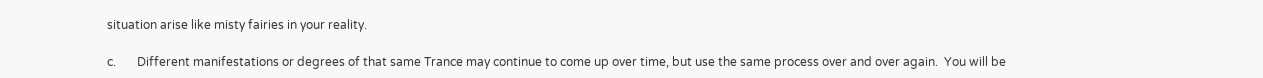situation arise like misty fairies in your reality.

c.       Different manifestations or degrees of that same Trance may continue to come up over time, but use the same process over and over again.  You will be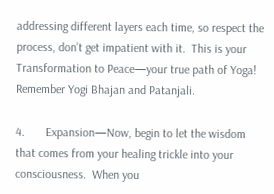addressing different layers each time, so respect the process, don’t get impatient with it.  This is your Transformation to Peace—your true path of Yoga!  Remember Yogi Bhajan and Patanjali.

4.       Expansion—Now, begin to let the wisdom that comes from your healing trickle into your consciousness.  When you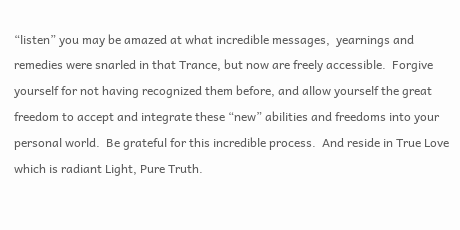“listen” you may be amazed at what incredible messages,  yearnings and remedies were snarled in that Trance, but now are freely accessible.  Forgive yourself for not having recognized them before, and allow yourself the great freedom to accept and integrate these “new” abilities and freedoms into your personal world.  Be grateful for this incredible process.  And reside in True Love which is radiant Light, Pure Truth.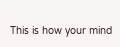This is how your mind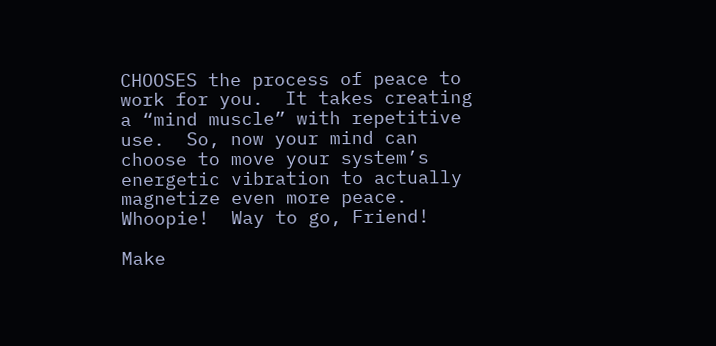CHOOSES the process of peace to work for you.  It takes creating a “mind muscle” with repetitive use.  So, now your mind can choose to move your system’s energetic vibration to actually magnetize even more peace.  Whoopie!  Way to go, Friend!

Make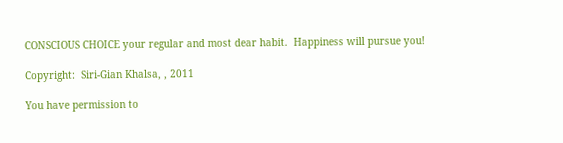CONSCIOUS CHOICE your regular and most dear habit.  Happiness will pursue you!

Copyright:  Siri-Gian Khalsa, , 2011

You have permission to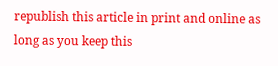republish this article in print and online as long as you keep this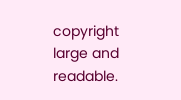copyright large and readable.